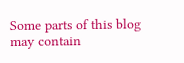Some parts of this blog may contain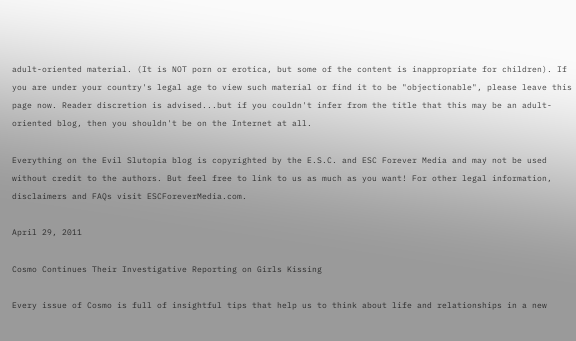adult-oriented material. (It is NOT porn or erotica, but some of the content is inappropriate for children). If you are under your country's legal age to view such material or find it to be "objectionable", please leave this page now. Reader discretion is advised...but if you couldn't infer from the title that this may be an adult-oriented blog, then you shouldn't be on the Internet at all.

Everything on the Evil Slutopia blog is copyrighted by the E.S.C. and ESC Forever Media and may not be used without credit to the authors. But feel free to link to us as much as you want! For other legal information, disclaimers and FAQs visit ESCForeverMedia.com.

April 29, 2011

Cosmo Continues Their Investigative Reporting on Girls Kissing

Every issue of Cosmo is full of insightful tips that help us to think about life and relationships in a new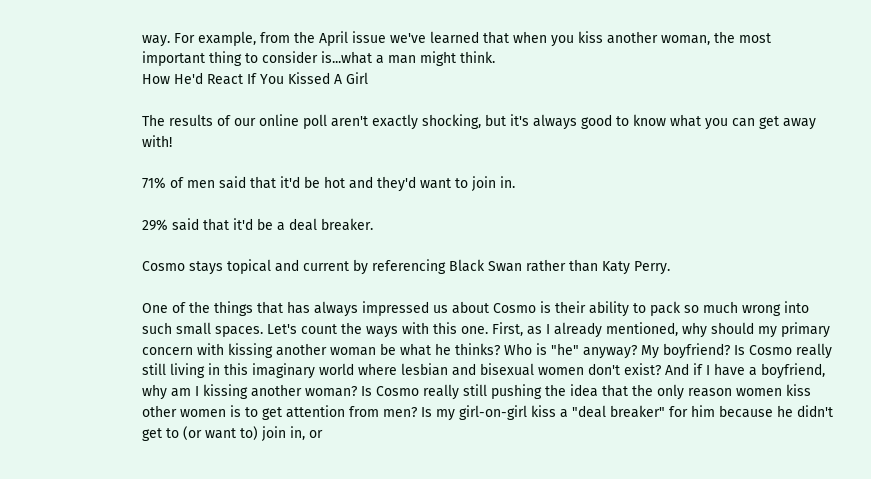way. For example, from the April issue we've learned that when you kiss another woman, the most important thing to consider is...what a man might think.
How He'd React If You Kissed A Girl

The results of our online poll aren't exactly shocking, but it's always good to know what you can get away with!

71% of men said that it'd be hot and they'd want to join in.

29% said that it'd be a deal breaker.

Cosmo stays topical and current by referencing Black Swan rather than Katy Perry.

One of the things that has always impressed us about Cosmo is their ability to pack so much wrong into such small spaces. Let's count the ways with this one. First, as I already mentioned, why should my primary concern with kissing another woman be what he thinks? Who is "he" anyway? My boyfriend? Is Cosmo really still living in this imaginary world where lesbian and bisexual women don't exist? And if I have a boyfriend, why am I kissing another woman? Is Cosmo really still pushing the idea that the only reason women kiss other women is to get attention from men? Is my girl-on-girl kiss a "deal breaker" for him because he didn't get to (or want to) join in, or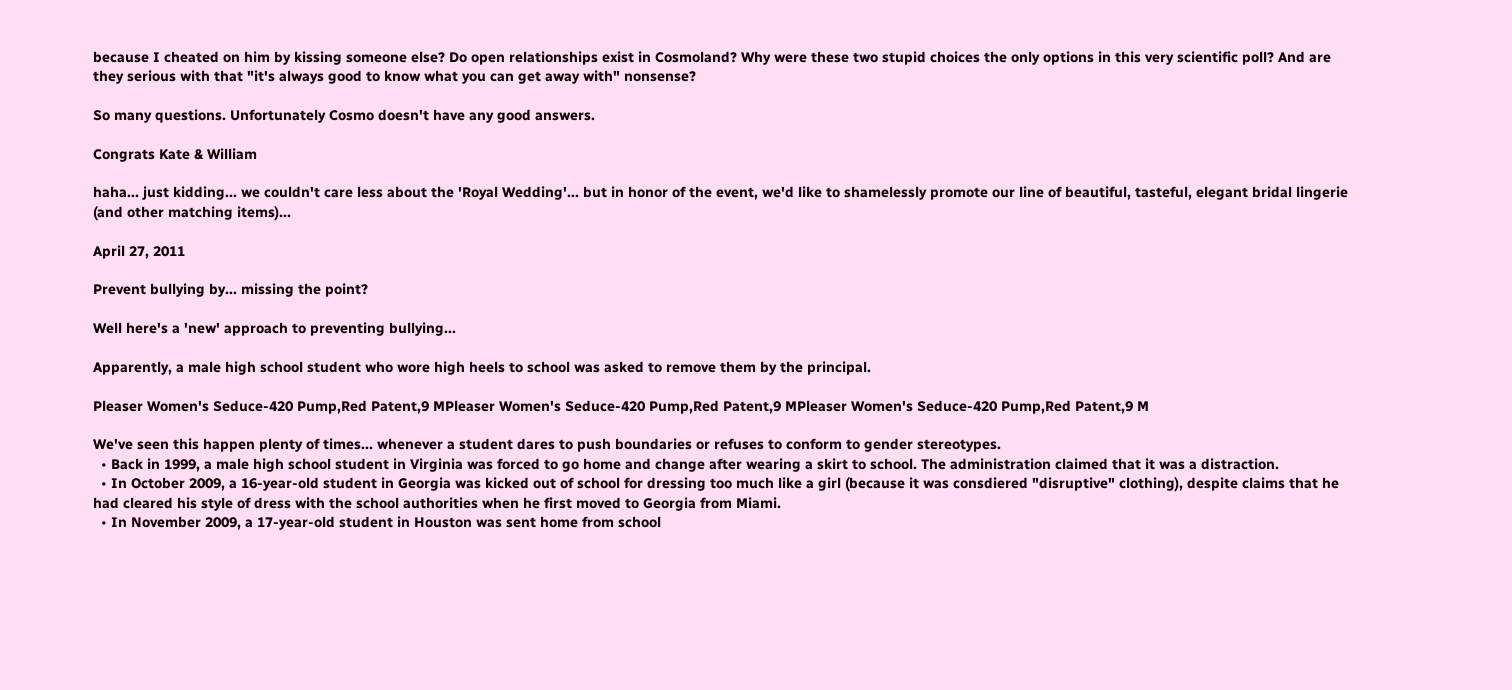because I cheated on him by kissing someone else? Do open relationships exist in Cosmoland? Why were these two stupid choices the only options in this very scientific poll? And are they serious with that "it's always good to know what you can get away with" nonsense?

So many questions. Unfortunately Cosmo doesn't have any good answers.

Congrats Kate & William

haha... just kidding... we couldn't care less about the 'Royal Wedding'... but in honor of the event, we'd like to shamelessly promote our line of beautiful, tasteful, elegant bridal lingerie (and other matching items)...

April 27, 2011

Prevent bullying by... missing the point?

Well here's a 'new' approach to preventing bullying...

Apparently, a male high school student who wore high heels to school was asked to remove them by the principal.

Pleaser Women's Seduce-420 Pump,Red Patent,9 MPleaser Women's Seduce-420 Pump,Red Patent,9 MPleaser Women's Seduce-420 Pump,Red Patent,9 M

We've seen this happen plenty of times... whenever a student dares to push boundaries or refuses to conform to gender stereotypes.
  • Back in 1999, a male high school student in Virginia was forced to go home and change after wearing a skirt to school. The administration claimed that it was a distraction.
  • In October 2009, a 16-year-old student in Georgia was kicked out of school for dressing too much like a girl (because it was consdiered "disruptive" clothing), despite claims that he had cleared his style of dress with the school authorities when he first moved to Georgia from Miami.
  • In November 2009, a 17-year-old student in Houston was sent home from school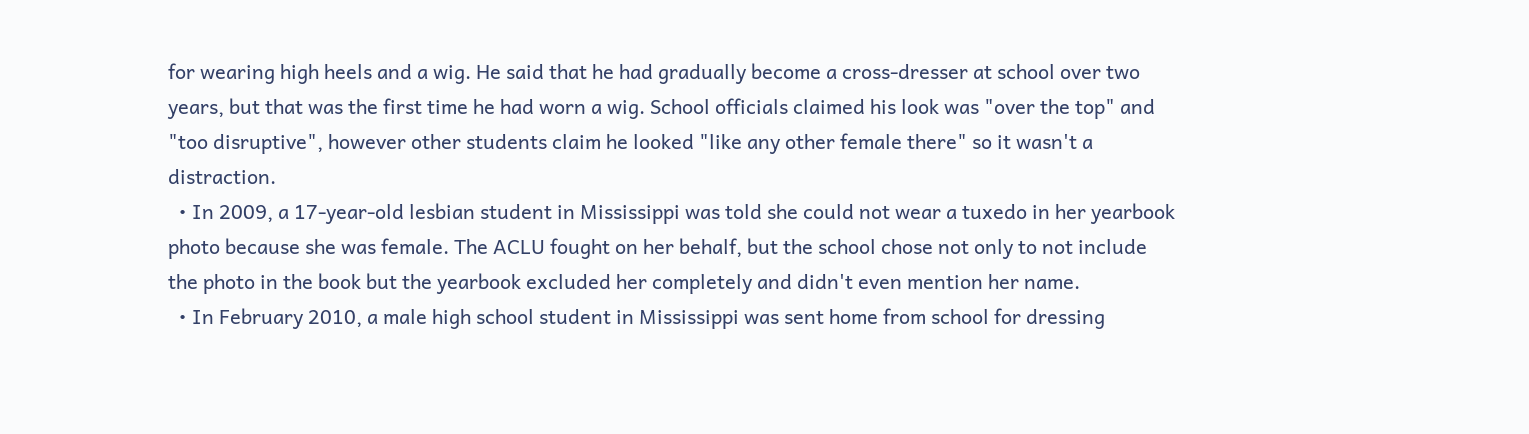for wearing high heels and a wig. He said that he had gradually become a cross-dresser at school over two years, but that was the first time he had worn a wig. School officials claimed his look was "over the top" and "too disruptive", however other students claim he looked "like any other female there" so it wasn't a distraction.
  • In 2009, a 17-year-old lesbian student in Mississippi was told she could not wear a tuxedo in her yearbook photo because she was female. The ACLU fought on her behalf, but the school chose not only to not include the photo in the book but the yearbook excluded her completely and didn't even mention her name.
  • In February 2010, a male high school student in Mississippi was sent home from school for dressing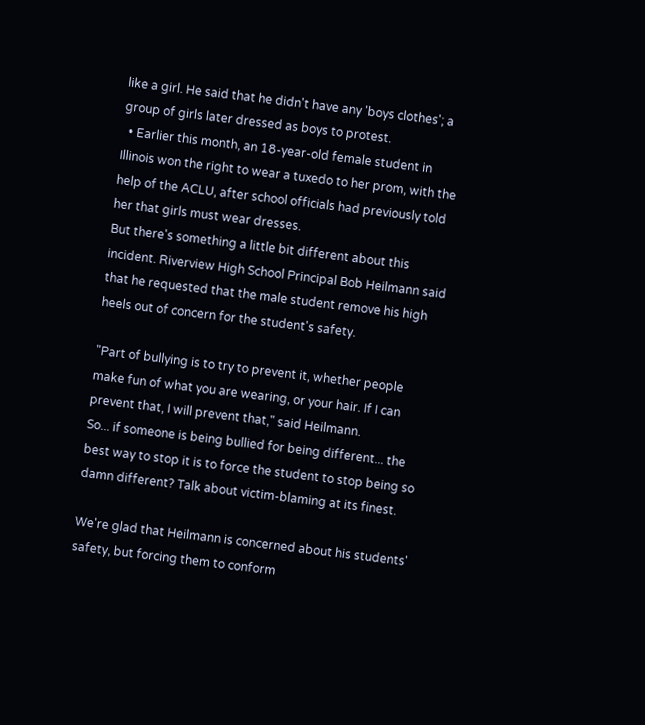like a girl. He said that he didn't have any 'boys clothes'; a group of girls later dressed as boys to protest.
  • Earlier this month, an 18-year-old female student in Illinois won the right to wear a tuxedo to her prom, with the help of the ACLU, after school officials had previously told her that girls must wear dresses.
But there's something a little bit different about this incident. Riverview High School Principal Bob Heilmann said that he requested that the male student remove his high heels out of concern for the student's safety.

"Part of bullying is to try to prevent it, whether people make fun of what you are wearing, or your hair. If I can prevent that, I will prevent that," said Heilmann.
So... if someone is being bullied for being different... the best way to stop it is to force the student to stop being so damn different? Talk about victim-blaming at its finest.

We're glad that Heilmann is concerned about his students' safety, but forcing them to conform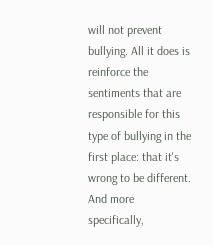will not prevent bullying. All it does is reinforce the sentiments that are responsible for this type of bullying in the first place: that it's wrong to be different. And more specifically,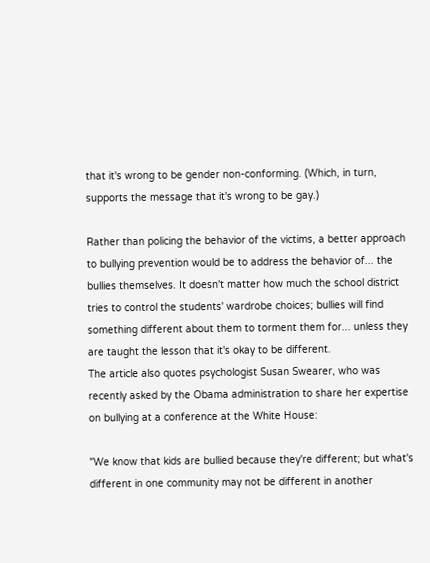that it's wrong to be gender non-conforming. (Which, in turn, supports the message that it's wrong to be gay.)

Rather than policing the behavior of the victims, a better approach to bullying prevention would be to address the behavior of... the bullies themselves. It doesn't matter how much the school district tries to control the students' wardrobe choices; bullies will find something different about them to torment them for... unless they are taught the lesson that it's okay to be different.
The article also quotes psychologist Susan Swearer, who was recently asked by the Obama administration to share her expertise on bullying at a conference at the White House:

"We know that kids are bullied because they're different; but what's different in one community may not be different in another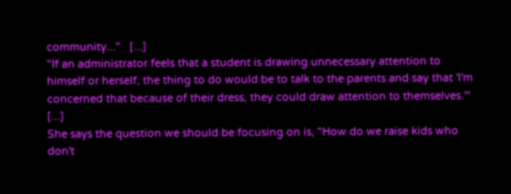community..."   [...]
"If an administrator feels that a student is drawing unnecessary attention to himself or herself, the thing to do would be to talk to the parents and say that 'I'm concerned that because of their dress, they could draw attention to themselves.'" [...]
She says the question we should be focusing on is, "How do we raise kids who don't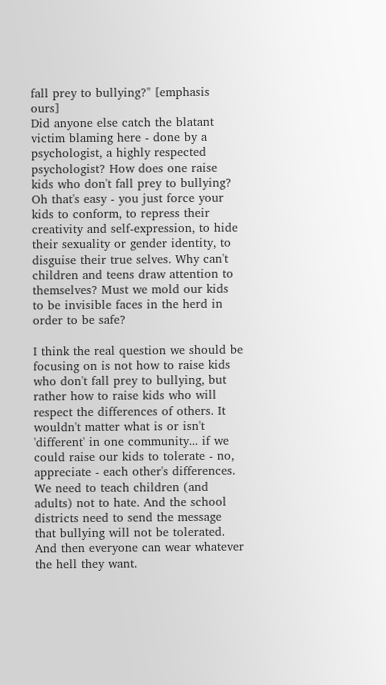fall prey to bullying?" [emphasis ours]
Did anyone else catch the blatant victim blaming here - done by a psychologist, a highly respected psychologist? How does one raise kids who don't fall prey to bullying? Oh that's easy - you just force your kids to conform, to repress their creativity and self-expression, to hide their sexuality or gender identity, to disguise their true selves. Why can't children and teens draw attention to themselves? Must we mold our kids to be invisible faces in the herd in order to be safe?

I think the real question we should be focusing on is not how to raise kids who don't fall prey to bullying, but rather how to raise kids who will respect the differences of others. It wouldn't matter what is or isn't 'different' in one community... if we could raise our kids to tolerate - no, appreciate - each other's differences. We need to teach children (and adults) not to hate. And the school districts need to send the message that bullying will not be tolerated. And then everyone can wear whatever the hell they want.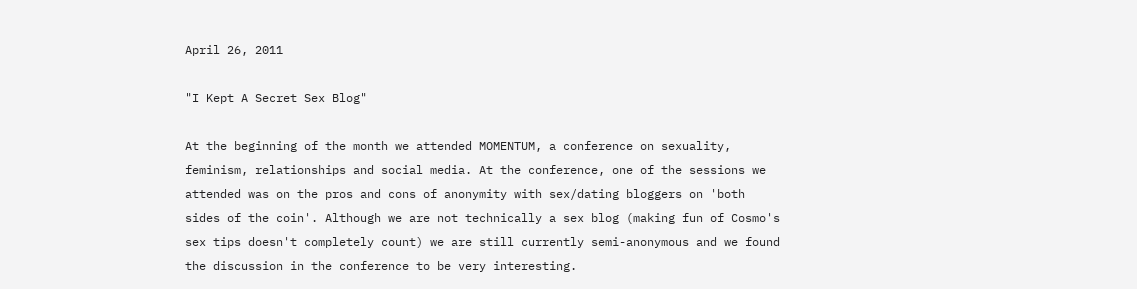April 26, 2011

"I Kept A Secret Sex Blog"

At the beginning of the month we attended MOMENTUM, a conference on sexuality, feminism, relationships and social media. At the conference, one of the sessions we attended was on the pros and cons of anonymity with sex/dating bloggers on 'both sides of the coin'. Although we are not technically a sex blog (making fun of Cosmo's sex tips doesn't completely count) we are still currently semi-anonymous and we found the discussion in the conference to be very interesting.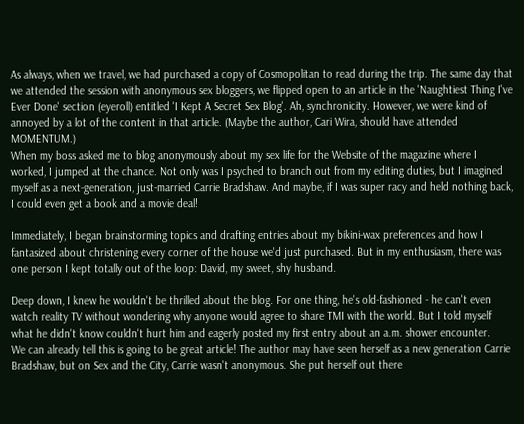As always, when we travel, we had purchased a copy of Cosmopolitan to read during the trip. The same day that we attended the session with anonymous sex bloggers, we flipped open to an article in the 'Naughtiest Thing I've Ever Done' section (eyeroll) entitled 'I Kept A Secret Sex Blog'. Ah, synchronicity. However, we were kind of annoyed by a lot of the content in that article. (Maybe the author, Cari Wira, should have attended MOMENTUM.)
When my boss asked me to blog anonymously about my sex life for the Website of the magazine where I worked, I jumped at the chance. Not only was I psyched to branch out from my editing duties, but I imagined myself as a next-generation, just-married Carrie Bradshaw. And maybe, if I was super racy and held nothing back, I could even get a book and a movie deal!

Immediately, I began brainstorming topics and drafting entries about my bikini-wax preferences and how I fantasized about christening every corner of the house we'd just purchased. But in my enthusiasm, there was one person I kept totally out of the loop: David, my sweet, shy husband.

Deep down, I knew he wouldn't be thrilled about the blog. For one thing, he's old-fashioned - he can't even watch reality TV without wondering why anyone would agree to share TMI with the world. But I told myself what he didn't know couldn't hurt him and eagerly posted my first entry about an a.m. shower encounter.
We can already tell this is going to be great article! The author may have seen herself as a new generation Carrie Bradshaw, but on Sex and the City, Carrie wasn't anonymous. She put herself out there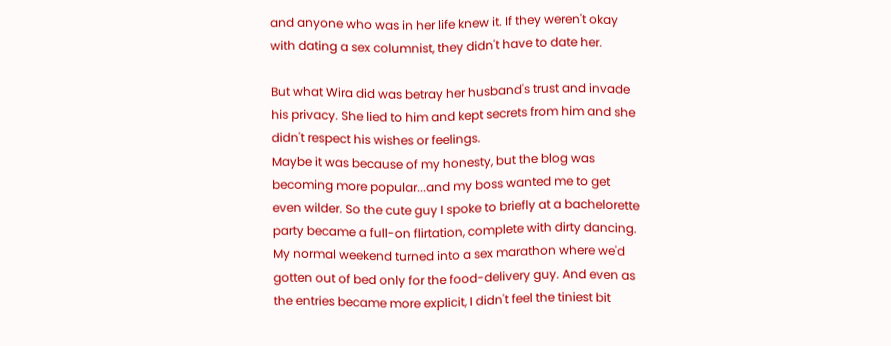and anyone who was in her life knew it. If they weren't okay with dating a sex columnist, they didn't have to date her.

But what Wira did was betray her husband's trust and invade his privacy. She lied to him and kept secrets from him and she didn't respect his wishes or feelings.
Maybe it was because of my honesty, but the blog was becoming more popular...and my boss wanted me to get even wilder. So the cute guy I spoke to briefly at a bachelorette party became a full-on flirtation, complete with dirty dancing. My normal weekend turned into a sex marathon where we'd gotten out of bed only for the food-delivery guy. And even as the entries became more explicit, I didn't feel the tiniest bit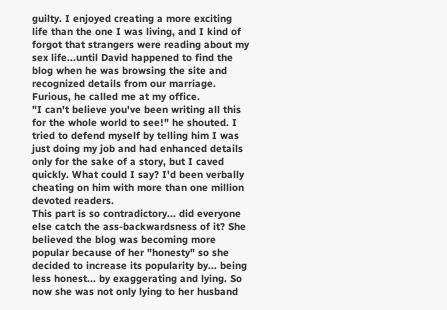guilty. I enjoyed creating a more exciting life than the one I was living, and I kind of forgot that strangers were reading about my sex life...until David happened to find the blog when he was browsing the site and recognized details from our marriage. Furious, he called me at my office.
"I can't believe you've been writing all this for the whole world to see!" he shouted. I tried to defend myself by telling him I was just doing my job and had enhanced details only for the sake of a story, but I caved quickly. What could I say? I'd been verbally cheating on him with more than one million devoted readers.
This part is so contradictory... did everyone else catch the ass-backwardsness of it? She believed the blog was becoming more popular because of her "honesty" so she decided to increase its popularity by... being less honest... by exaggerating and lying. So now she was not only lying to her husband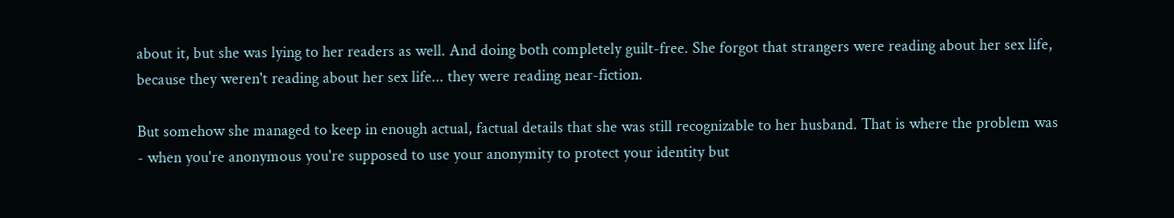about it, but she was lying to her readers as well. And doing both completely guilt-free. She forgot that strangers were reading about her sex life, because they weren't reading about her sex life... they were reading near-fiction.

But somehow she managed to keep in enough actual, factual details that she was still recognizable to her husband. That is where the problem was - when you're anonymous you're supposed to use your anonymity to protect your identity but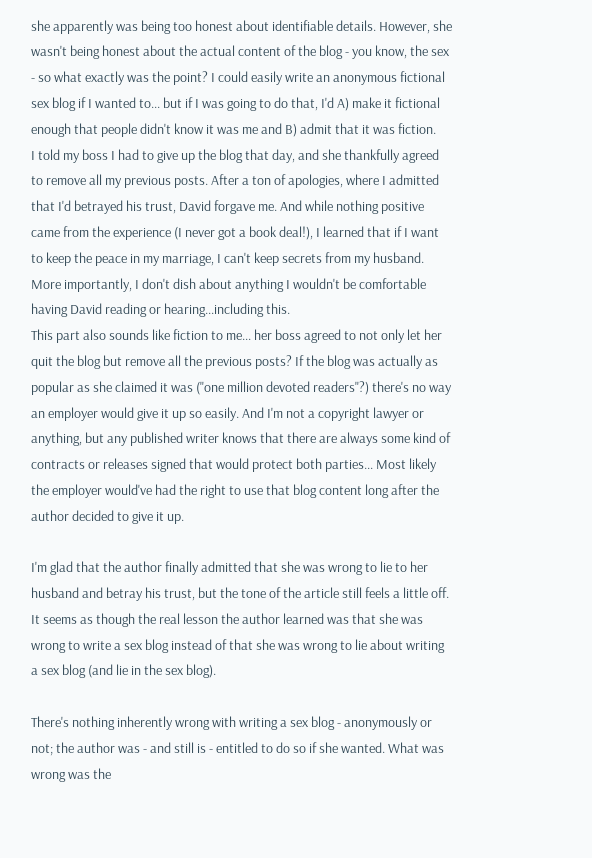she apparently was being too honest about identifiable details. However, she wasn't being honest about the actual content of the blog - you know, the sex - so what exactly was the point? I could easily write an anonymous fictional sex blog if I wanted to... but if I was going to do that, I'd A) make it fictional enough that people didn't know it was me and B) admit that it was fiction.
I told my boss I had to give up the blog that day, and she thankfully agreed to remove all my previous posts. After a ton of apologies, where I admitted that I'd betrayed his trust, David forgave me. And while nothing positive came from the experience (I never got a book deal!), I learned that if I want to keep the peace in my marriage, I can't keep secrets from my husband. More importantly, I don't dish about anything I wouldn't be comfortable having David reading or hearing...including this.
This part also sounds like fiction to me... her boss agreed to not only let her quit the blog but remove all the previous posts? If the blog was actually as popular as she claimed it was ("one million devoted readers"?) there's no way an employer would give it up so easily. And I'm not a copyright lawyer or anything, but any published writer knows that there are always some kind of contracts or releases signed that would protect both parties... Most likely the employer would've had the right to use that blog content long after the author decided to give it up.

I'm glad that the author finally admitted that she was wrong to lie to her husband and betray his trust, but the tone of the article still feels a little off. It seems as though the real lesson the author learned was that she was wrong to write a sex blog instead of that she was wrong to lie about writing a sex blog (and lie in the sex blog).

There's nothing inherently wrong with writing a sex blog - anonymously or not; the author was - and still is - entitled to do so if she wanted. What was wrong was the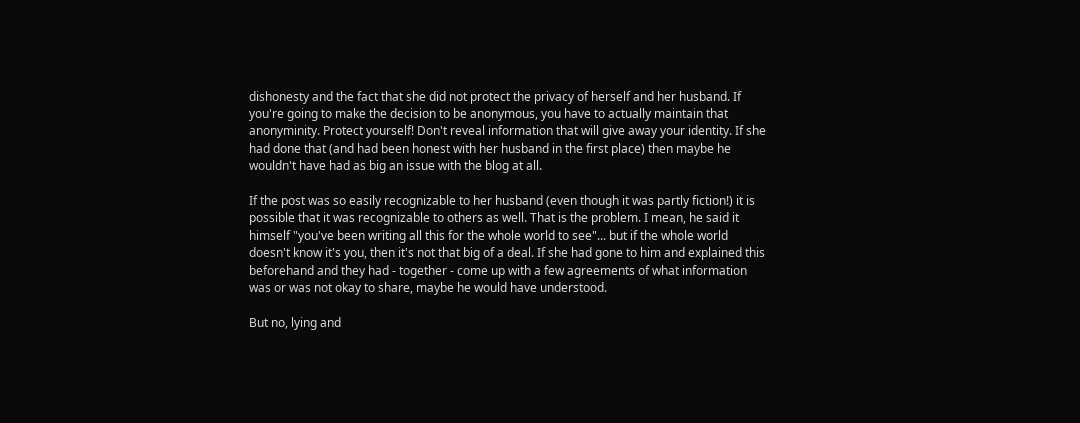dishonesty and the fact that she did not protect the privacy of herself and her husband. If you're going to make the decision to be anonymous, you have to actually maintain that anonyminity. Protect yourself! Don't reveal information that will give away your identity. If she had done that (and had been honest with her husband in the first place) then maybe he wouldn't have had as big an issue with the blog at all.

If the post was so easily recognizable to her husband (even though it was partly fiction!) it is possible that it was recognizable to others as well. That is the problem. I mean, he said it himself "you've been writing all this for the whole world to see"... but if the whole world doesn't know it's you, then it's not that big of a deal. If she had gone to him and explained this beforehand and they had - together - come up with a few agreements of what information was or was not okay to share, maybe he would have understood.

But no, lying and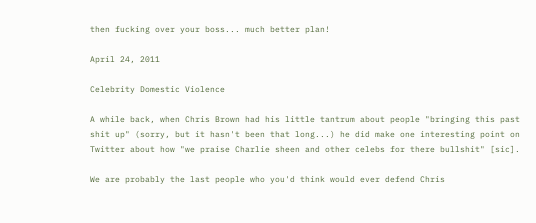then fucking over your boss... much better plan!

April 24, 2011

Celebrity Domestic Violence

A while back, when Chris Brown had his little tantrum about people "bringing this past shit up" (sorry, but it hasn't been that long...) he did make one interesting point on Twitter about how "we praise Charlie sheen and other celebs for there bullshit" [sic].

We are probably the last people who you'd think would ever defend Chris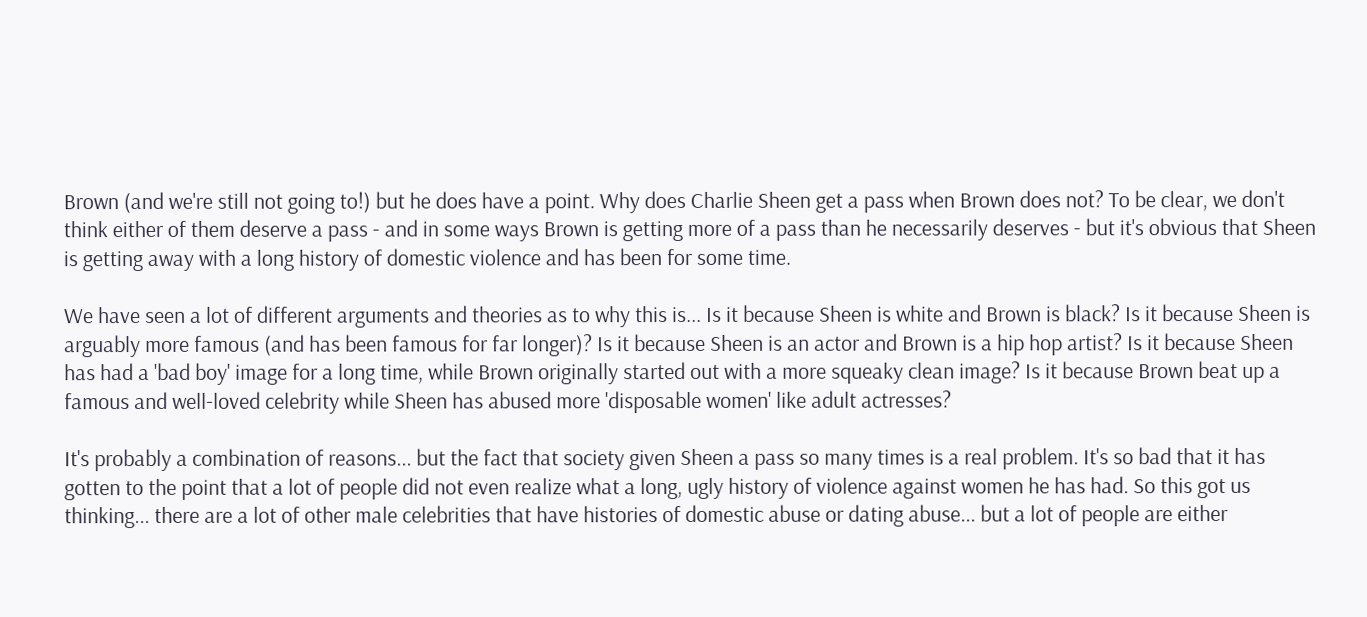Brown (and we're still not going to!) but he does have a point. Why does Charlie Sheen get a pass when Brown does not? To be clear, we don't think either of them deserve a pass - and in some ways Brown is getting more of a pass than he necessarily deserves - but it's obvious that Sheen is getting away with a long history of domestic violence and has been for some time.

We have seen a lot of different arguments and theories as to why this is... Is it because Sheen is white and Brown is black? Is it because Sheen is arguably more famous (and has been famous for far longer)? Is it because Sheen is an actor and Brown is a hip hop artist? Is it because Sheen has had a 'bad boy' image for a long time, while Brown originally started out with a more squeaky clean image? Is it because Brown beat up a famous and well-loved celebrity while Sheen has abused more 'disposable women' like adult actresses?

It's probably a combination of reasons... but the fact that society given Sheen a pass so many times is a real problem. It's so bad that it has gotten to the point that a lot of people did not even realize what a long, ugly history of violence against women he has had. So this got us thinking... there are a lot of other male celebrities that have histories of domestic abuse or dating abuse... but a lot of people are either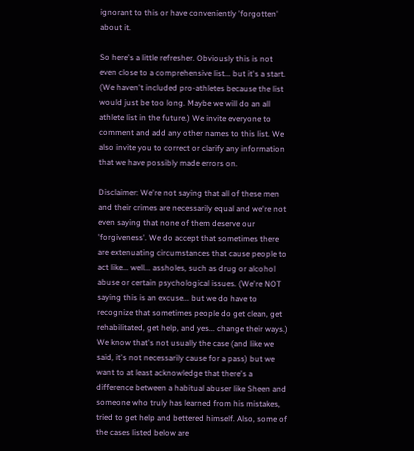ignorant to this or have conveniently 'forgotten' about it.

So here's a little refresher. Obviously this is not even close to a comprehensive list... but it's a start. (We haven't included pro-athletes because the list would just be too long. Maybe we will do an all athlete list in the future.) We invite everyone to comment and add any other names to this list. We also invite you to correct or clarify any information that we have possibly made errors on.

Disclaimer: We're not saying that all of these men and their crimes are necessarily equal and we're not even saying that none of them deserve our 'forgiveness'. We do accept that sometimes there are extenuating circumstances that cause people to act like... well... assholes, such as drug or alcohol abuse or certain psychological issues. (We're NOT saying this is an excuse... but we do have to recognize that sometimes people do get clean, get rehabilitated, get help, and yes... change their ways.) We know that's not usually the case (and like we said, it's not necessarily cause for a pass) but we want to at least acknowledge that there's a difference between a habitual abuser like Sheen and someone who truly has learned from his mistakes, tried to get help and bettered himself. Also, some of the cases listed below are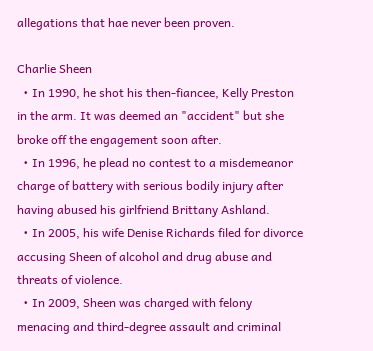allegations that hae never been proven.

Charlie Sheen
  • In 1990, he shot his then-fiancee, Kelly Preston in the arm. It was deemed an "accident" but she broke off the engagement soon after.
  • In 1996, he plead no contest to a misdemeanor charge of battery with serious bodily injury after having abused his girlfriend Brittany Ashland.
  • In 2005, his wife Denise Richards filed for divorce accusing Sheen of alcohol and drug abuse and threats of violence.
  • In 2009, Sheen was charged with felony menacing and third-degree assault and criminal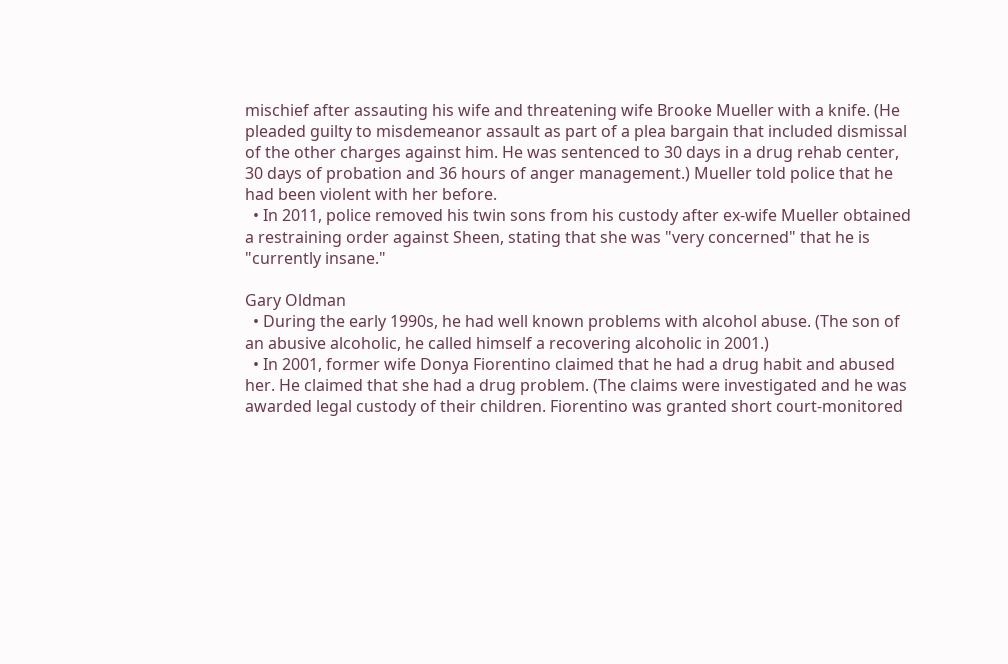mischief after assauting his wife and threatening wife Brooke Mueller with a knife. (He pleaded guilty to misdemeanor assault as part of a plea bargain that included dismissal of the other charges against him. He was sentenced to 30 days in a drug rehab center, 30 days of probation and 36 hours of anger management.) Mueller told police that he had been violent with her before.
  • In 2011, police removed his twin sons from his custody after ex-wife Mueller obtained a restraining order against Sheen, stating that she was "very concerned" that he is "currently insane."

Gary Oldman
  • During the early 1990s, he had well known problems with alcohol abuse. (The son of an abusive alcoholic, he called himself a recovering alcoholic in 2001.)
  • In 2001, former wife Donya Fiorentino claimed that he had a drug habit and abused her. He claimed that she had a drug problem. (The claims were investigated and he was awarded legal custody of their children. Fiorentino was granted short court-monitored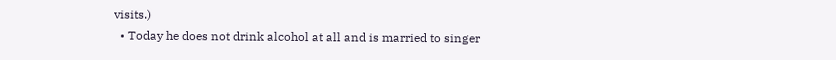visits.)
  • Today he does not drink alcohol at all and is married to singer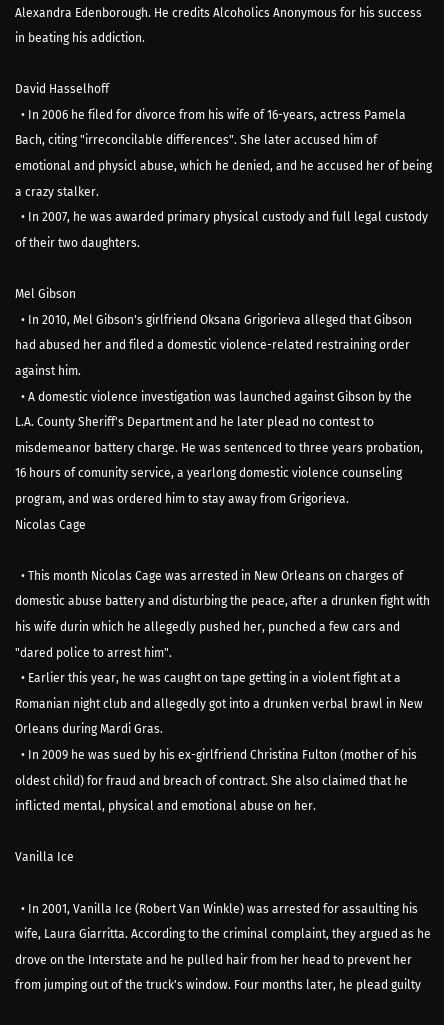Alexandra Edenborough. He credits Alcoholics Anonymous for his success in beating his addiction.

David Hasselhoff
  • In 2006 he filed for divorce from his wife of 16-years, actress Pamela Bach, citing "irreconcilable differences". She later accused him of emotional and physicl abuse, which he denied, and he accused her of being a crazy stalker.
  • In 2007, he was awarded primary physical custody and full legal custody of their two daughters.

Mel Gibson
  • In 2010, Mel Gibson's girlfriend Oksana Grigorieva alleged that Gibson had abused her and filed a domestic violence-related restraining order against him.
  • A domestic violence investigation was launched against Gibson by the L.A. County Sheriff's Department and he later plead no contest to misdemeanor battery charge. He was sentenced to three years probation, 16 hours of comunity service, a yearlong domestic violence counseling program, and was ordered him to stay away from Grigorieva.
Nicolas Cage

  • This month Nicolas Cage was arrested in New Orleans on charges of domestic abuse battery and disturbing the peace, after a drunken fight with his wife durin which he allegedly pushed her, punched a few cars and "dared police to arrest him".
  • Earlier this year, he was caught on tape getting in a violent fight at a Romanian night club and allegedly got into a drunken verbal brawl in New Orleans during Mardi Gras.
  • In 2009 he was sued by his ex-girlfriend Christina Fulton (mother of his oldest child) for fraud and breach of contract. She also claimed that he inflicted mental, physical and emotional abuse on her.

Vanilla Ice

  • In 2001, Vanilla Ice (Robert Van Winkle) was arrested for assaulting his wife, Laura Giarritta. According to the criminal complaint, they argued as he drove on the Interstate and he pulled hair from her head to prevent her from jumping out of the truck's window. Four months later, he plead guilty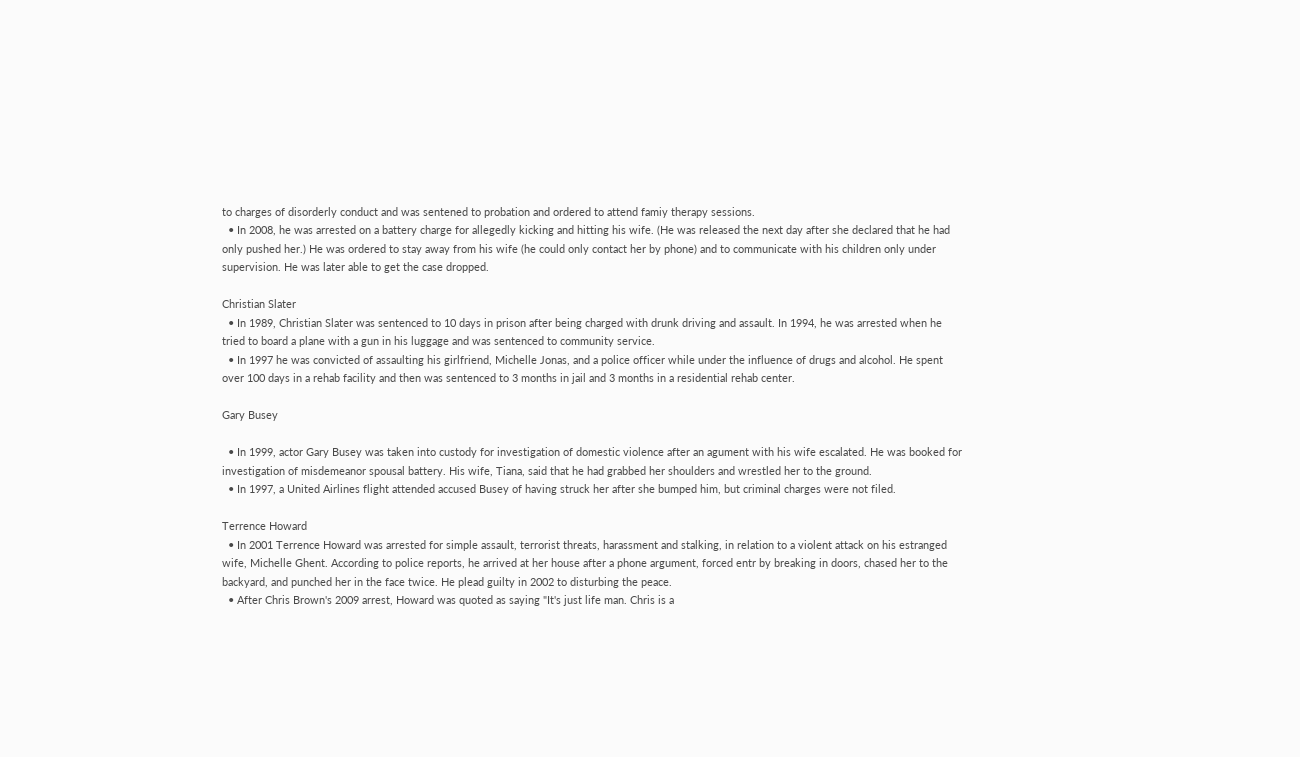to charges of disorderly conduct and was sentened to probation and ordered to attend famiy therapy sessions.
  • In 2008, he was arrested on a battery charge for allegedly kicking and hitting his wife. (He was released the next day after she declared that he had only pushed her.) He was ordered to stay away from his wife (he could only contact her by phone) and to communicate with his children only under supervision. He was later able to get the case dropped.

Christian Slater
  • In 1989, Christian Slater was sentenced to 10 days in prison after being charged with drunk driving and assault. In 1994, he was arrested when he tried to board a plane with a gun in his luggage and was sentenced to community service.
  • In 1997 he was convicted of assaulting his girlfriend, Michelle Jonas, and a police officer while under the influence of drugs and alcohol. He spent over 100 days in a rehab facility and then was sentenced to 3 months in jail and 3 months in a residential rehab center.

Gary Busey

  • In 1999, actor Gary Busey was taken into custody for investigation of domestic violence after an agument with his wife escalated. He was booked for investigation of misdemeanor spousal battery. His wife, Tiana, said that he had grabbed her shoulders and wrestled her to the ground.
  • In 1997, a United Airlines flight attended accused Busey of having struck her after she bumped him, but criminal charges were not filed.

Terrence Howard
  • In 2001 Terrence Howard was arrested for simple assault, terrorist threats, harassment and stalking, in relation to a violent attack on his estranged wife, Michelle Ghent. According to police reports, he arrived at her house after a phone argument, forced entr by breaking in doors, chased her to the backyard, and punched her in the face twice. He plead guilty in 2002 to disturbing the peace.
  • After Chris Brown's 2009 arrest, Howard was quoted as saying "It's just life man. Chris is a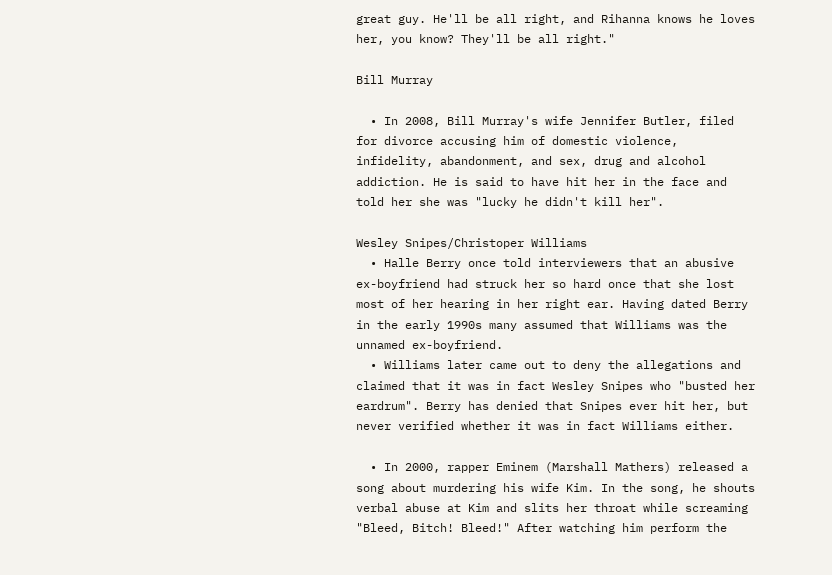great guy. He'll be all right, and Rihanna knows he loves her, you know? They'll be all right."

Bill Murray

  • In 2008, Bill Murray's wife Jennifer Butler, filed for divorce accusing him of domestic violence, infidelity, abandonment, and sex, drug and alcohol addiction. He is said to have hit her in the face and told her she was "lucky he didn't kill her".

Wesley Snipes/Christoper Williams
  • Halle Berry once told interviewers that an abusive ex-boyfriend had struck her so hard once that she lost most of her hearing in her right ear. Having dated Berry in the early 1990s many assumed that Williams was the unnamed ex-boyfriend.
  • Williams later came out to deny the allegations and claimed that it was in fact Wesley Snipes who "busted her eardrum". Berry has denied that Snipes ever hit her, but never verified whether it was in fact Williams either.

  • In 2000, rapper Eminem (Marshall Mathers) released a song about murdering his wife Kim. In the song, he shouts verbal abuse at Kim and slits her throat while screaming "Bleed, Bitch! Bleed!" After watching him perform the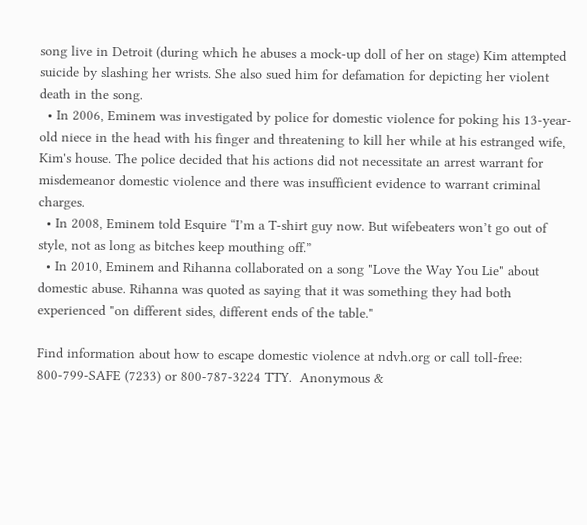song live in Detroit (during which he abuses a mock-up doll of her on stage) Kim attempted suicide by slashing her wrists. She also sued him for defamation for depicting her violent death in the song.
  • In 2006, Eminem was investigated by police for domestic violence for poking his 13-year-old niece in the head with his finger and threatening to kill her while at his estranged wife, Kim's house. The police decided that his actions did not necessitate an arrest warrant for misdemeanor domestic violence and there was insufficient evidence to warrant criminal charges.
  • In 2008, Eminem told Esquire “I’m a T-shirt guy now. But wifebeaters won’t go out of style, not as long as bitches keep mouthing off.”
  • In 2010, Eminem and Rihanna collaborated on a song "Love the Way You Lie" about domestic abuse. Rihanna was quoted as saying that it was something they had both experienced "on different sides, different ends of the table."

Find information about how to escape domestic violence at ndvh.org or call toll-free: 800-799-SAFE (7233) or 800-787-3224 TTY.  Anonymous &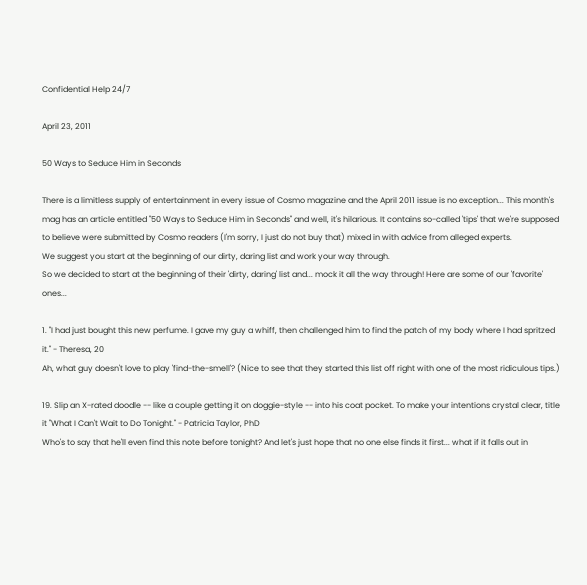Confidential Help 24/7

April 23, 2011

50 Ways to Seduce Him in Seconds

There is a limitless supply of entertainment in every issue of Cosmo magazine and the April 2011 issue is no exception... This month's mag has an article entitled "50 Ways to Seduce Him in Seconds" and well, it's hilarious. It contains so-called 'tips' that we're supposed to believe were submitted by Cosmo readers (I'm sorry, I just do not buy that) mixed in with advice from alleged experts.
We suggest you start at the beginning of our dirty, daring list and work your way through.
So we decided to start at the beginning of their 'dirty, daring' list and... mock it all the way through! Here are some of our 'favorite' ones...

1. "I had just bought this new perfume. I gave my guy a whiff, then challenged him to find the patch of my body where I had spritzed it." - Theresa, 20
Ah, what guy doesn't love to play 'find-the-smell'? (Nice to see that they started this list off right with one of the most ridiculous tips.)

19. Slip an X-rated doodle -- like a couple getting it on doggie-style -- into his coat pocket. To make your intentions crystal clear, title it "What I Can't Wait to Do Tonight." - Patricia Taylor, PhD
Who's to say that he'll even find this note before tonight? And let's just hope that no one else finds it first... what if it falls out in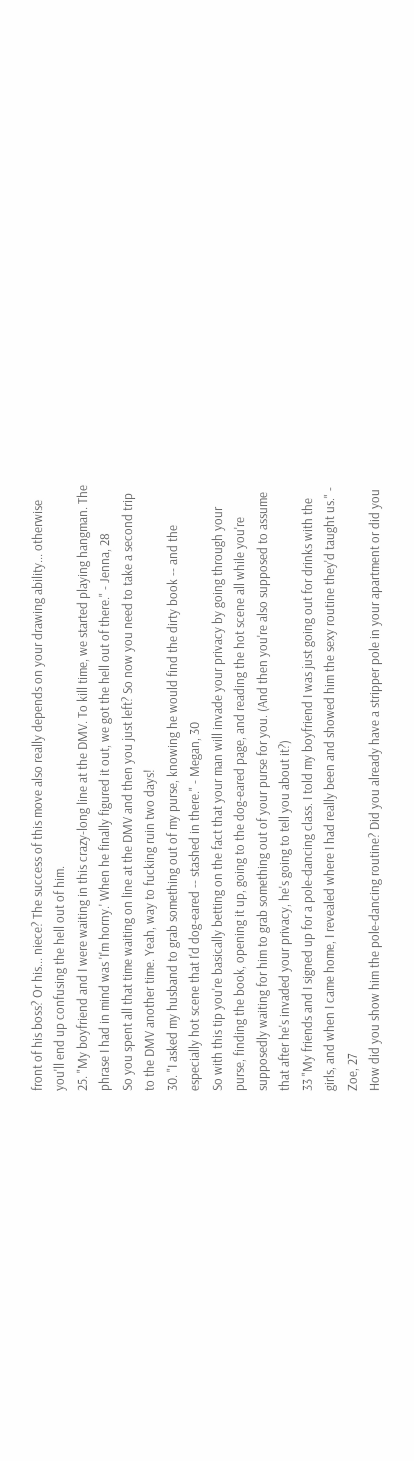front of his boss? Or his... niece? The success of this move also really depends on your drawing ability... otherwise you'll end up confusing the hell out of him.
25. "My boyfriend and I were waiting in this crazy-long line at the DMV. To kill time, we started playing hangman. The phrase I had in mind was 'I'm horny.' When he finally figured it out, we got the hell out of there." - Jenna, 28
So you spent all that time waiting on line at the DMV and then you just left? So now you need to take a second trip to the DMV another time. Yeah, way to fucking ruin two days!
30. "I asked my husband to grab something out of my purse, knowing he would find the dirty book -- and the especially hot scene that I'd dog-eared -- stashed in there." - Megan, 30
So with this tip you're basically betting on the fact that your man will invade your privacy by going through your purse, finding the book, opening it up, going to the dog-eared page, and reading the hot scene all while you're supposedly waiting for him to grab something out of your purse for you. (And then you're also supposed to assume that after he's invaded your privacy, he's going to tell you about it?)
33 "My friends and I signed up for a pole-dancing class. I told my boyfriend I was just going out for drinks with the girls, and when I came home, I revealed where I had really been and showed him the sexy routine they'd taught us." - Zoe, 27
How did you show him the pole-dancing routine? Did you already have a stripper pole in your apartment or did you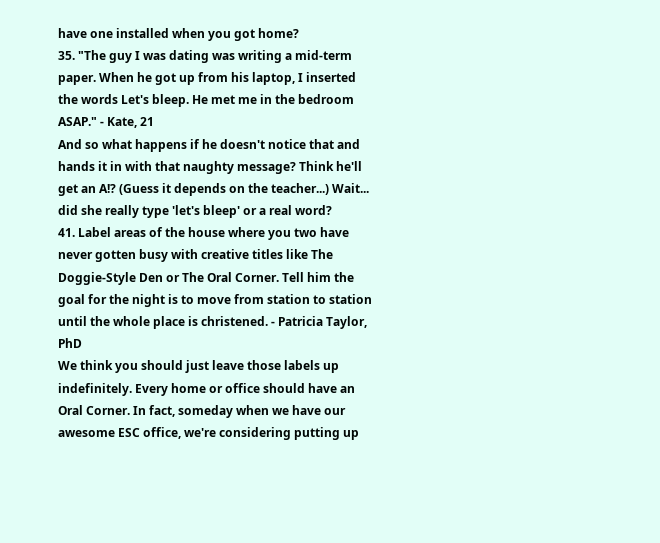have one installed when you got home?
35. "The guy I was dating was writing a mid-term paper. When he got up from his laptop, I inserted the words Let's bleep. He met me in the bedroom ASAP." - Kate, 21
And so what happens if he doesn't notice that and hands it in with that naughty message? Think he'll get an A!? (Guess it depends on the teacher...) Wait... did she really type 'let's bleep' or a real word?
41. Label areas of the house where you two have never gotten busy with creative titles like The Doggie-Style Den or The Oral Corner. Tell him the goal for the night is to move from station to station until the whole place is christened. - Patricia Taylor, PhD
We think you should just leave those labels up indefinitely. Every home or office should have an Oral Corner. In fact, someday when we have our awesome ESC office, we're considering putting up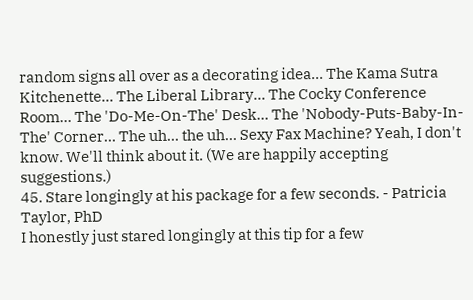random signs all over as a decorating idea... The Kama Sutra Kitchenette... The Liberal Library... The Cocky Conference Room... The 'Do-Me-On-The' Desk... The 'Nobody-Puts-Baby-In-The' Corner... The uh... the uh... Sexy Fax Machine? Yeah, I don't know. We'll think about it. (We are happily accepting suggestions.)
45. Stare longingly at his package for a few seconds. - Patricia Taylor, PhD
I honestly just stared longingly at this tip for a few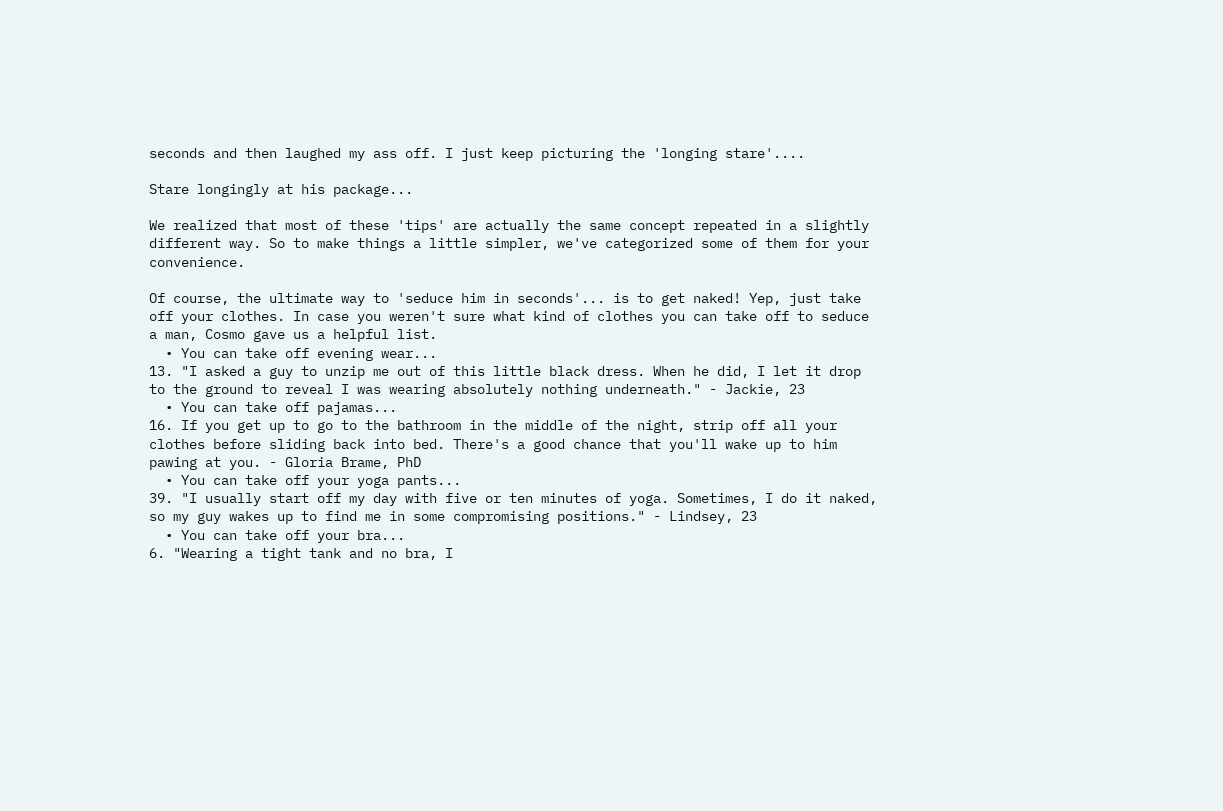seconds and then laughed my ass off. I just keep picturing the 'longing stare'....

Stare longingly at his package...

We realized that most of these 'tips' are actually the same concept repeated in a slightly different way. So to make things a little simpler, we've categorized some of them for your convenience.

Of course, the ultimate way to 'seduce him in seconds'... is to get naked! Yep, just take off your clothes. In case you weren't sure what kind of clothes you can take off to seduce a man, Cosmo gave us a helpful list.
  • You can take off evening wear...
13. "I asked a guy to unzip me out of this little black dress. When he did, I let it drop to the ground to reveal I was wearing absolutely nothing underneath." - Jackie, 23
  • You can take off pajamas...
16. If you get up to go to the bathroom in the middle of the night, strip off all your clothes before sliding back into bed. There's a good chance that you'll wake up to him pawing at you. - Gloria Brame, PhD
  • You can take off your yoga pants...
39. "I usually start off my day with five or ten minutes of yoga. Sometimes, I do it naked, so my guy wakes up to find me in some compromising positions." - Lindsey, 23
  • You can take off your bra...
6. "Wearing a tight tank and no bra, I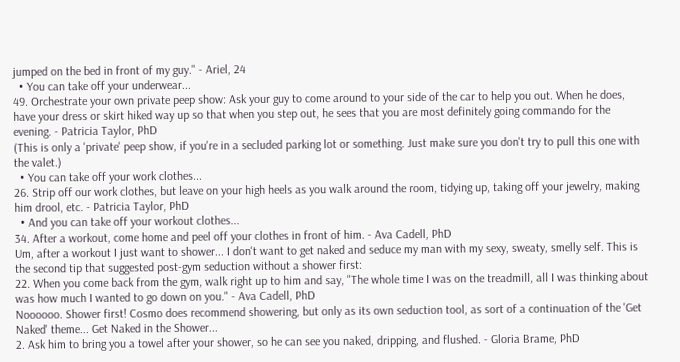jumped on the bed in front of my guy." - Ariel, 24
  • You can take off your underwear...
49. Orchestrate your own private peep show: Ask your guy to come around to your side of the car to help you out. When he does, have your dress or skirt hiked way up so that when you step out, he sees that you are most definitely going commando for the evening. - Patricia Taylor, PhD
(This is only a 'private' peep show, if you're in a secluded parking lot or something. Just make sure you don't try to pull this one with the valet.)
  • You can take off your work clothes...
26. Strip off our work clothes, but leave on your high heels as you walk around the room, tidying up, taking off your jewelry, making him drool, etc. - Patricia Taylor, PhD
  • And you can take off your workout clothes...
34. After a workout, come home and peel off your clothes in front of him. - Ava Cadell, PhD
Um, after a workout I just want to shower... I don't want to get naked and seduce my man with my sexy, sweaty, smelly self. This is the second tip that suggested post-gym seduction without a shower first:
22. When you come back from the gym, walk right up to him and say, "The whole time I was on the treadmill, all I was thinking about was how much I wanted to go down on you." - Ava Cadell, PhD
Noooooo. Shower first! Cosmo does recommend showering, but only as its own seduction tool, as sort of a continuation of the 'Get Naked' theme... Get Naked in the Shower...
2. Ask him to bring you a towel after your shower, so he can see you naked, dripping, and flushed. - Gloria Brame, PhD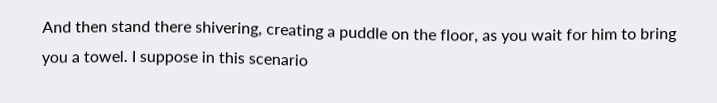And then stand there shivering, creating a puddle on the floor, as you wait for him to bring you a towel. I suppose in this scenario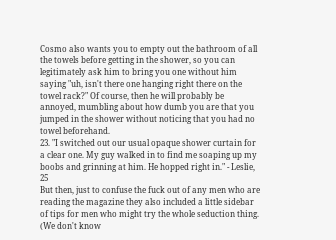Cosmo also wants you to empty out the bathroom of all the towels before getting in the shower, so you can legitimately ask him to bring you one without him saying "uh, isn't there one hanging right there on the towel rack?" Of course, then he will probably be annoyed, mumbling about how dumb you are that you jumped in the shower without noticing that you had no towel beforehand.
23. "I switched out our usual opaque shower curtain for a clear one. My guy walked in to find me soaping up my boobs and grinning at him. He hopped right in." - Leslie, 25
But then, just to confuse the fuck out of any men who are reading the magazine they also included a little sidebar of tips for men who might try the whole seduction thing. (We don't know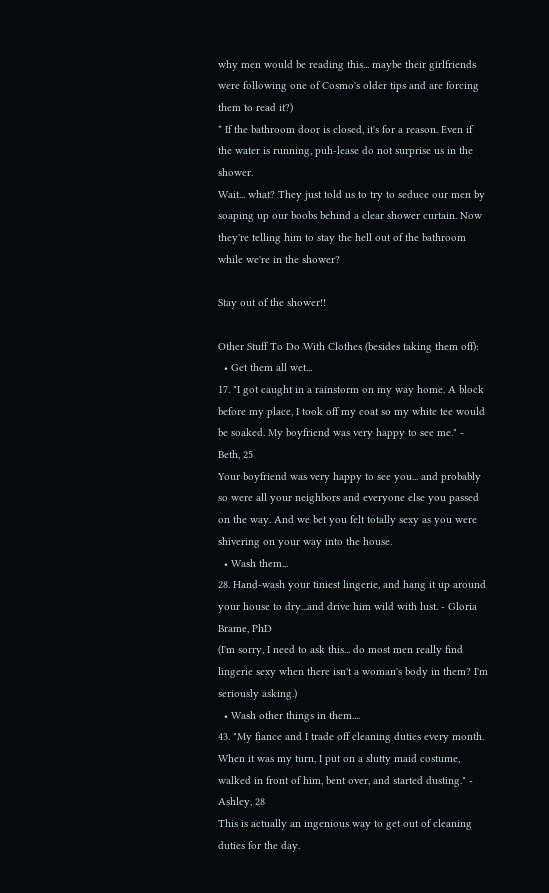why men would be reading this... maybe their girlfriends were following one of Cosmo's older tips and are forcing them to read it?)
* If the bathroom door is closed, it's for a reason. Even if the water is running, puh-lease do not surprise us in the shower.
Wait... what? They just told us to try to seduce our men by soaping up our boobs behind a clear shower curtain. Now they're telling him to stay the hell out of the bathroom while we're in the shower?

Stay out of the shower!!

Other Stuff To Do With Clothes (besides taking them off):
  • Get them all wet...
17. "I got caught in a rainstorm on my way home. A block before my place, I took off my coat so my white tee would be soaked. My boyfriend was very happy to see me." - Beth, 25
Your boyfriend was very happy to see you... and probably so were all your neighbors and everyone else you passed on the way. And we bet you felt totally sexy as you were shivering on your way into the house.
  • Wash them...
28. Hand-wash your tiniest lingerie, and hang it up around your house to dry...and drive him wild with lust. - Gloria Brame, PhD
(I'm sorry, I need to ask this... do most men really find lingerie sexy when there isn't a woman's body in them? I'm seriously asking.)
  • Wash other things in them....
43. "My fiance and I trade off cleaning duties every month. When it was my turn, I put on a slutty maid costume, walked in front of him, bent over, and started dusting." - Ashley, 28
This is actually an ingenious way to get out of cleaning duties for the day.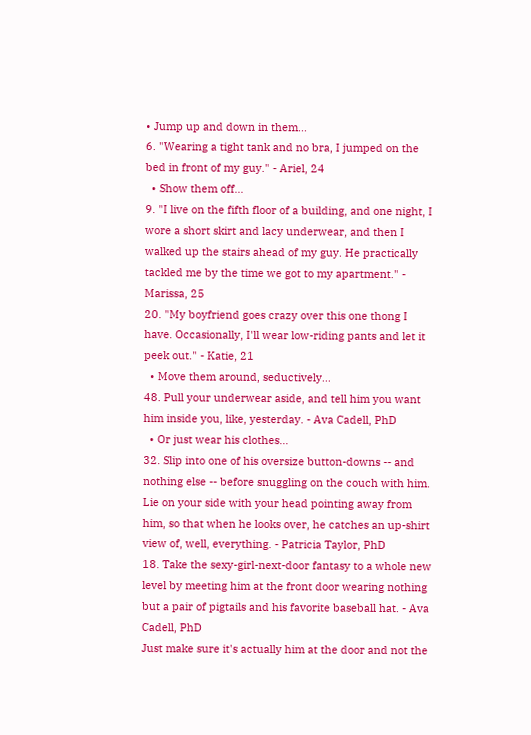• Jump up and down in them...
6. "Wearing a tight tank and no bra, I jumped on the bed in front of my guy." - Ariel, 24
  • Show them off...
9. "I live on the fifth floor of a building, and one night, I wore a short skirt and lacy underwear, and then I walked up the stairs ahead of my guy. He practically tackled me by the time we got to my apartment." - Marissa, 25
20. "My boyfriend goes crazy over this one thong I have. Occasionally, I'll wear low-riding pants and let it peek out." - Katie, 21
  • Move them around, seductively...
48. Pull your underwear aside, and tell him you want him inside you, like, yesterday. - Ava Cadell, PhD
  • Or just wear his clothes...
32. Slip into one of his oversize button-downs -- and nothing else -- before snuggling on the couch with him. Lie on your side with your head pointing away from him, so that when he looks over, he catches an up-shirt view of, well, everything. - Patricia Taylor, PhD
18. Take the sexy-girl-next-door fantasy to a whole new level by meeting him at the front door wearing nothing but a pair of pigtails and his favorite baseball hat. - Ava Cadell, PhD
Just make sure it's actually him at the door and not the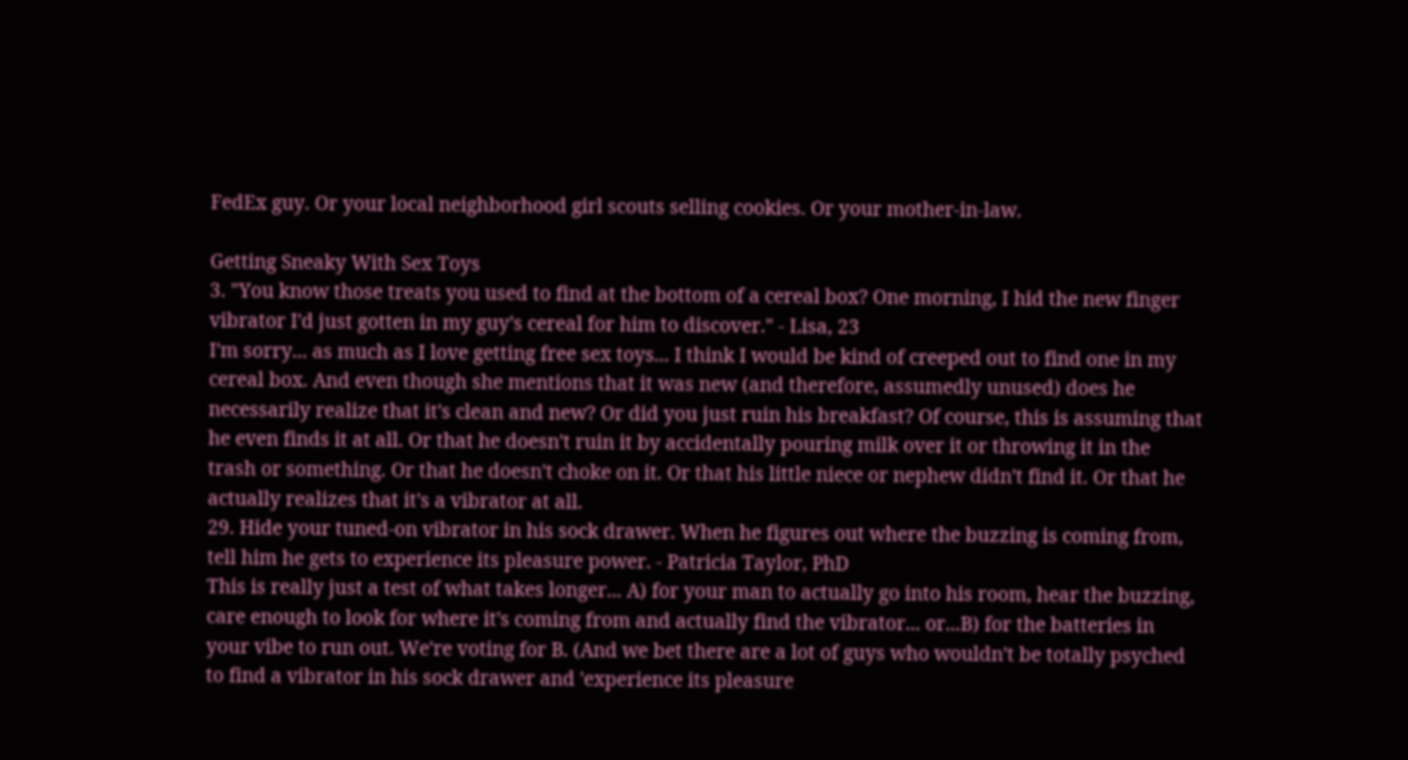FedEx guy. Or your local neighborhood girl scouts selling cookies. Or your mother-in-law.

Getting Sneaky With Sex Toys
3. "You know those treats you used to find at the bottom of a cereal box? One morning, I hid the new finger vibrator I'd just gotten in my guy's cereal for him to discover." - Lisa, 23
I'm sorry... as much as I love getting free sex toys... I think I would be kind of creeped out to find one in my cereal box. And even though she mentions that it was new (and therefore, assumedly unused) does he necessarily realize that it's clean and new? Or did you just ruin his breakfast? Of course, this is assuming that he even finds it at all. Or that he doesn't ruin it by accidentally pouring milk over it or throwing it in the trash or something. Or that he doesn't choke on it. Or that his little niece or nephew didn't find it. Or that he actually realizes that it's a vibrator at all.
29. Hide your tuned-on vibrator in his sock drawer. When he figures out where the buzzing is coming from, tell him he gets to experience its pleasure power. - Patricia Taylor, PhD
This is really just a test of what takes longer... A) for your man to actually go into his room, hear the buzzing, care enough to look for where it's coming from and actually find the vibrator... or...B) for the batteries in your vibe to run out. We're voting for B. (And we bet there are a lot of guys who wouldn't be totally psyched to find a vibrator in his sock drawer and 'experience its pleasure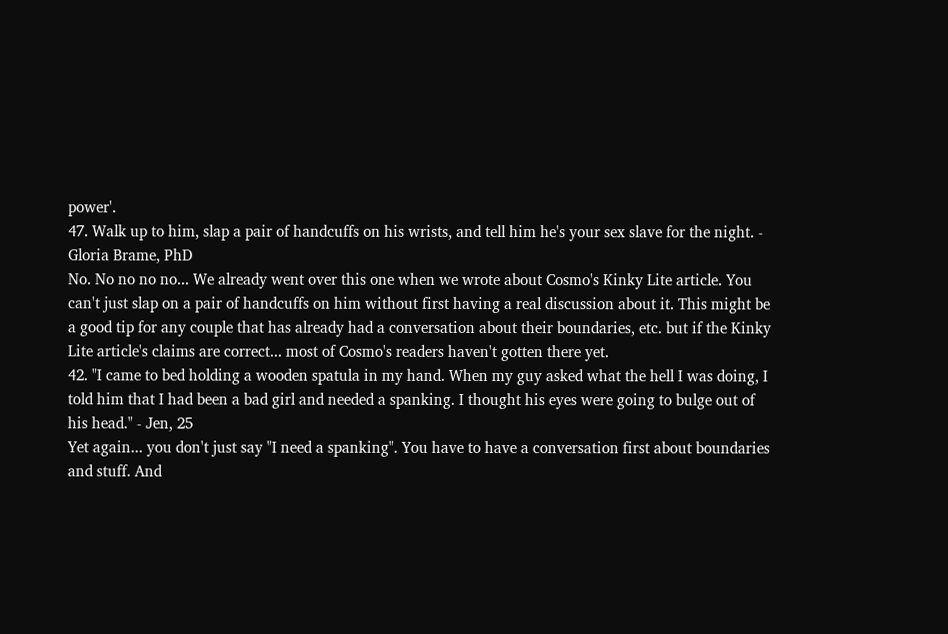power'.
47. Walk up to him, slap a pair of handcuffs on his wrists, and tell him he's your sex slave for the night. - Gloria Brame, PhD
No. No no no no... We already went over this one when we wrote about Cosmo's Kinky Lite article. You can't just slap on a pair of handcuffs on him without first having a real discussion about it. This might be a good tip for any couple that has already had a conversation about their boundaries, etc. but if the Kinky Lite article's claims are correct... most of Cosmo's readers haven't gotten there yet.
42. "I came to bed holding a wooden spatula in my hand. When my guy asked what the hell I was doing, I told him that I had been a bad girl and needed a spanking. I thought his eyes were going to bulge out of his head." - Jen, 25
Yet again... you don't just say "I need a spanking". You have to have a conversation first about boundaries and stuff. And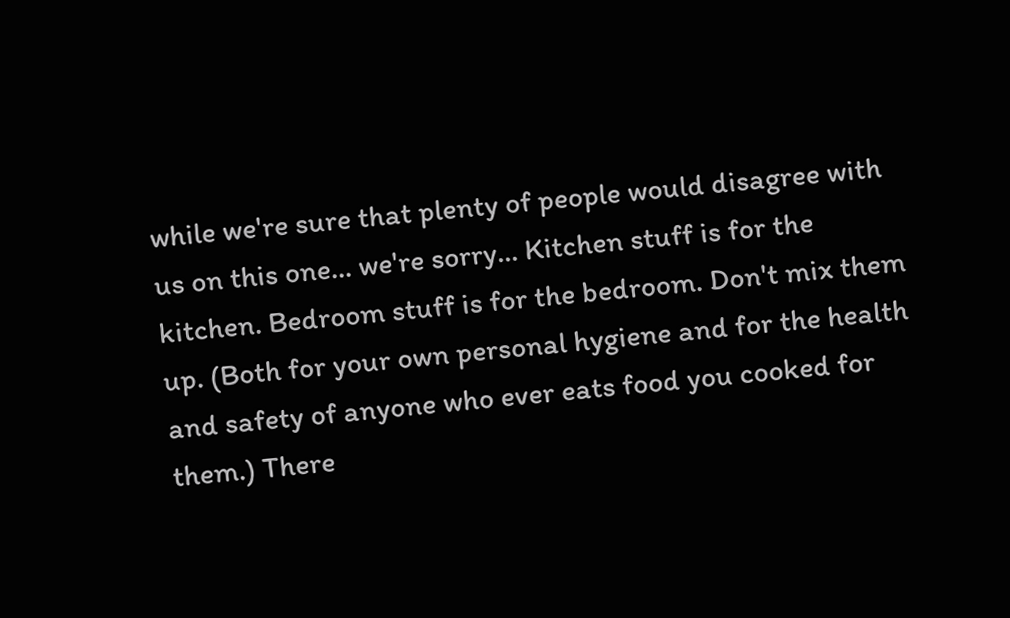while we're sure that plenty of people would disagree with us on this one... we're sorry... Kitchen stuff is for the kitchen. Bedroom stuff is for the bedroom. Don't mix them up. (Both for your own personal hygiene and for the health and safety of anyone who ever eats food you cooked for them.) There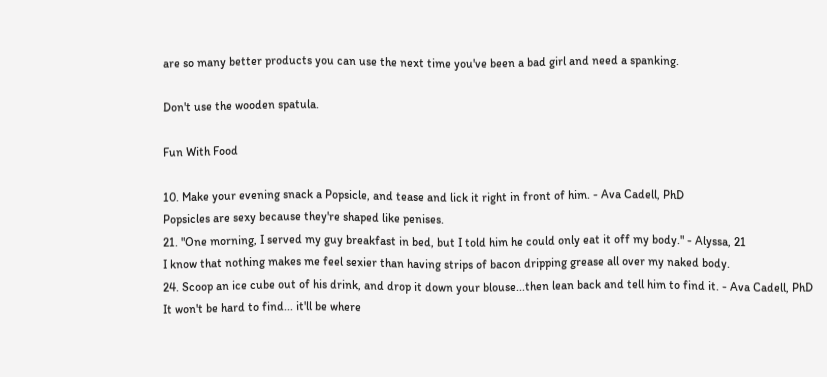are so many better products you can use the next time you've been a bad girl and need a spanking.

Don't use the wooden spatula.

Fun With Food

10. Make your evening snack a Popsicle, and tease and lick it right in front of him. - Ava Cadell, PhD
Popsicles are sexy because they're shaped like penises.
21. "One morning, I served my guy breakfast in bed, but I told him he could only eat it off my body." - Alyssa, 21
I know that nothing makes me feel sexier than having strips of bacon dripping grease all over my naked body.
24. Scoop an ice cube out of his drink, and drop it down your blouse...then lean back and tell him to find it. - Ava Cadell, PhD
It won't be hard to find... it'll be where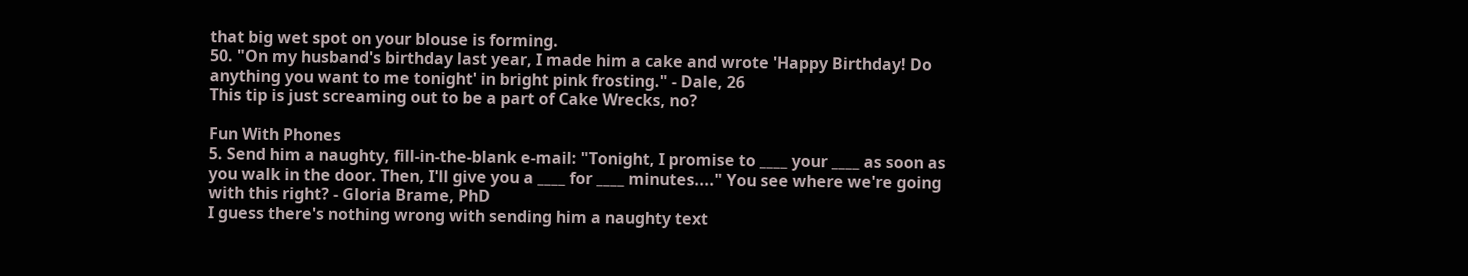that big wet spot on your blouse is forming.
50. "On my husband's birthday last year, I made him a cake and wrote 'Happy Birthday! Do anything you want to me tonight' in bright pink frosting." - Dale, 26
This tip is just screaming out to be a part of Cake Wrecks, no?

Fun With Phones
5. Send him a naughty, fill-in-the-blank e-mail: "Tonight, I promise to ____ your ____ as soon as you walk in the door. Then, I'll give you a ____ for ____ minutes...." You see where we're going with this right? - Gloria Brame, PhD
I guess there's nothing wrong with sending him a naughty text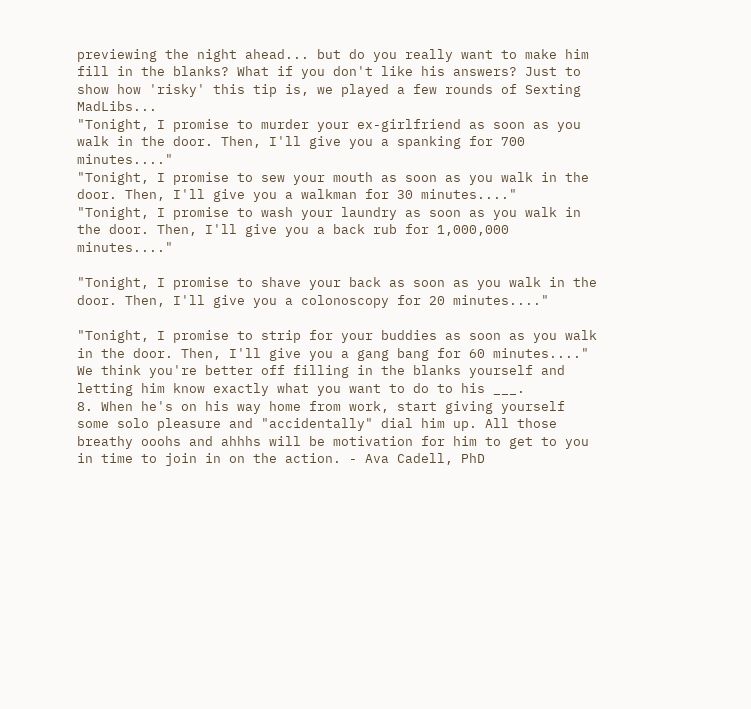previewing the night ahead... but do you really want to make him fill in the blanks? What if you don't like his answers? Just to show how 'risky' this tip is, we played a few rounds of Sexting MadLibs...
"Tonight, I promise to murder your ex-girlfriend as soon as you walk in the door. Then, I'll give you a spanking for 700 minutes...."
"Tonight, I promise to sew your mouth as soon as you walk in the door. Then, I'll give you a walkman for 30 minutes...."
"Tonight, I promise to wash your laundry as soon as you walk in the door. Then, I'll give you a back rub for 1,000,000 minutes...."

"Tonight, I promise to shave your back as soon as you walk in the door. Then, I'll give you a colonoscopy for 20 minutes...."

"Tonight, I promise to strip for your buddies as soon as you walk in the door. Then, I'll give you a gang bang for 60 minutes...."
We think you're better off filling in the blanks yourself and letting him know exactly what you want to do to his ___.
8. When he's on his way home from work, start giving yourself some solo pleasure and "accidentally" dial him up. All those breathy ooohs and ahhhs will be motivation for him to get to you in time to join in on the action. - Ava Cadell, PhD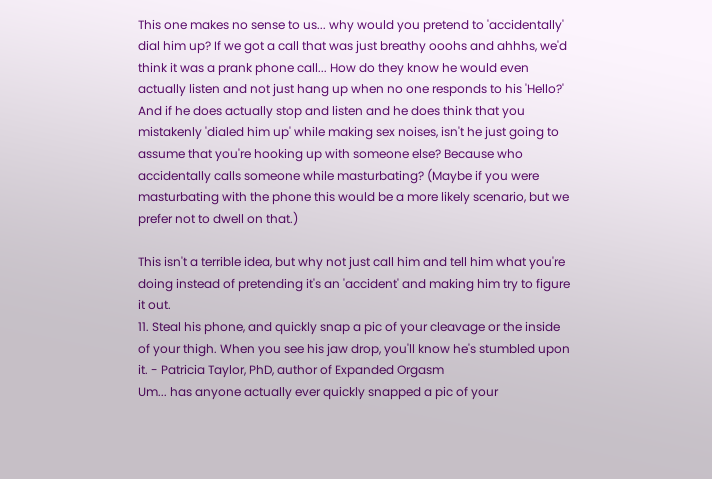This one makes no sense to us... why would you pretend to 'accidentally' dial him up? If we got a call that was just breathy ooohs and ahhhs, we'd think it was a prank phone call... How do they know he would even actually listen and not just hang up when no one responds to his 'Hello?' And if he does actually stop and listen and he does think that you mistakenly 'dialed him up' while making sex noises, isn't he just going to assume that you're hooking up with someone else? Because who accidentally calls someone while masturbating? (Maybe if you were masturbating with the phone this would be a more likely scenario, but we prefer not to dwell on that.)

This isn't a terrible idea, but why not just call him and tell him what you're doing instead of pretending it's an 'accident' and making him try to figure it out.
11. Steal his phone, and quickly snap a pic of your cleavage or the inside of your thigh. When you see his jaw drop, you'll know he's stumbled upon it. - Patricia Taylor, PhD, author of Expanded Orgasm
Um... has anyone actually ever quickly snapped a pic of your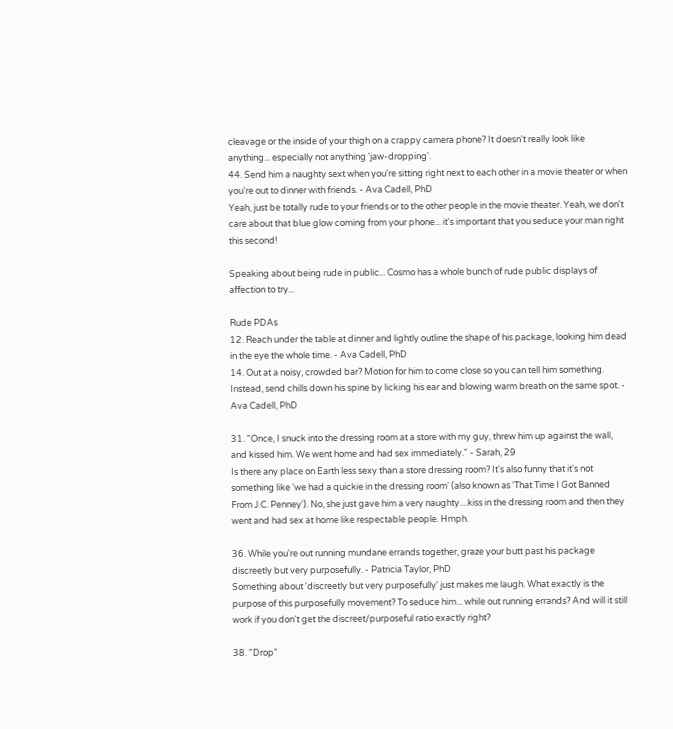cleavage or the inside of your thigh on a crappy camera phone? It doesn't really look like anything... especially not anything 'jaw-dropping'.
44. Send him a naughty sext when you're sitting right next to each other in a movie theater or when you're out to dinner with friends. - Ava Cadell, PhD
Yeah, just be totally rude to your friends or to the other people in the movie theater. Yeah, we don't care about that blue glow coming from your phone... it's important that you seduce your man right this second!

Speaking about being rude in public... Cosmo has a whole bunch of rude public displays of affection to try...

Rude PDAs
12. Reach under the table at dinner and lightly outline the shape of his package, looking him dead in the eye the whole time. - Ava Cadell, PhD
14. Out at a noisy, crowded bar? Motion for him to come close so you can tell him something. Instead, send chills down his spine by licking his ear and blowing warm breath on the same spot. - Ava Cadell, PhD

31. "Once, I snuck into the dressing room at a store with my guy, threw him up against the wall, and kissed him. We went home and had sex immediately." - Sarah, 29
Is there any place on Earth less sexy than a store dressing room? It's also funny that it's not something like 'we had a quickie in the dressing room' (also known as 'That Time I Got Banned From J.C. Penney'). No, she just gave him a very naughty....kiss in the dressing room and then they went and had sex at home like respectable people. Hmph.

36. While you're out running mundane errands together, graze your butt past his package discreetly but very purposefully. - Patricia Taylor, PhD
Something about 'discreetly but very purposefully' just makes me laugh. What exactly is the purpose of this purposefully movement? To seduce him... while out running errands? And will it still work if you don't get the discreet/purposeful ratio exactly right?

38. "Drop"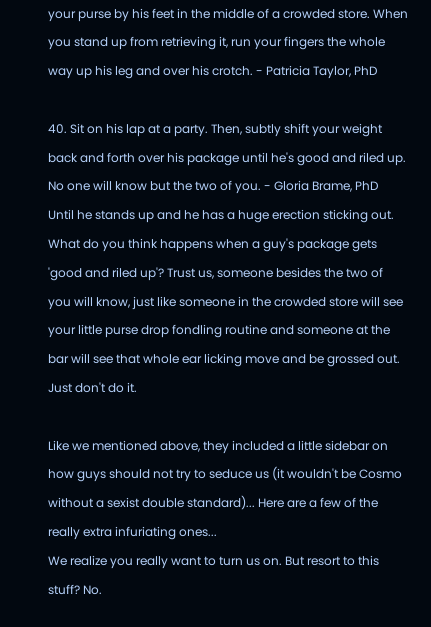your purse by his feet in the middle of a crowded store. When you stand up from retrieving it, run your fingers the whole way up his leg and over his crotch. - Patricia Taylor, PhD

40. Sit on his lap at a party. Then, subtly shift your weight back and forth over his package until he's good and riled up. No one will know but the two of you. - Gloria Brame, PhD
Until he stands up and he has a huge erection sticking out. What do you think happens when a guy's package gets 'good and riled up'? Trust us, someone besides the two of you will know, just like someone in the crowded store will see your little purse drop fondling routine and someone at the bar will see that whole ear licking move and be grossed out. Just don't do it.

Like we mentioned above, they included a little sidebar on how guys should not try to seduce us (it wouldn't be Cosmo without a sexist double standard)... Here are a few of the really extra infuriating ones...
We realize you really want to turn us on. But resort to this stuff? No.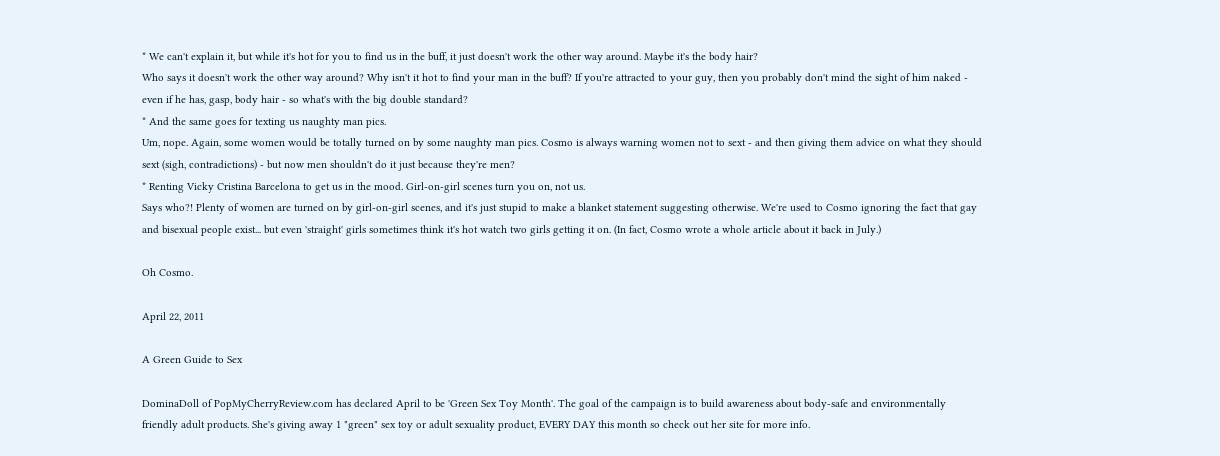* We can't explain it, but while it's hot for you to find us in the buff, it just doesn't work the other way around. Maybe it's the body hair?
Who says it doesn't work the other way around? Why isn't it hot to find your man in the buff? If you're attracted to your guy, then you probably don't mind the sight of him naked - even if he has, gasp, body hair - so what's with the big double standard?
* And the same goes for texting us naughty man pics.
Um, nope. Again, some women would be totally turned on by some naughty man pics. Cosmo is always warning women not to sext - and then giving them advice on what they should sext (sigh, contradictions) - but now men shouldn't do it just because they're men?
* Renting Vicky Cristina Barcelona to get us in the mood. Girl-on-girl scenes turn you on, not us.
Says who?! Plenty of women are turned on by girl-on-girl scenes, and it's just stupid to make a blanket statement suggesting otherwise. We're used to Cosmo ignoring the fact that gay and bisexual people exist... but even 'straight' girls sometimes think it's hot watch two girls getting it on. (In fact, Cosmo wrote a whole article about it back in July.)

Oh Cosmo.

April 22, 2011

A Green Guide to Sex

DominaDoll of PopMyCherryReview.com has declared April to be 'Green Sex Toy Month'. The goal of the campaign is to build awareness about body-safe and environmentally friendly adult products. She's giving away 1 "green" sex toy or adult sexuality product, EVERY DAY this month so check out her site for more info.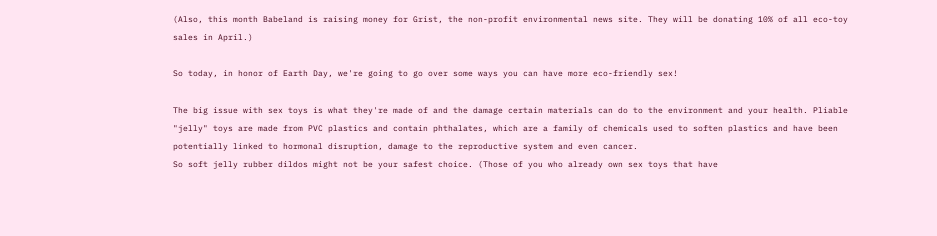(Also, this month Babeland is raising money for Grist, the non-profit environmental news site. They will be donating 10% of all eco-toy sales in April.)

So today, in honor of Earth Day, we're going to go over some ways you can have more eco-friendly sex!

The big issue with sex toys is what they're made of and the damage certain materials can do to the environment and your health. Pliable "jelly" toys are made from PVC plastics and contain phthalates, which are a family of chemicals used to soften plastics and have been potentially linked to hormonal disruption, damage to the reproductive system and even cancer.
So soft jelly rubber dildos might not be your safest choice. (Those of you who already own sex toys that have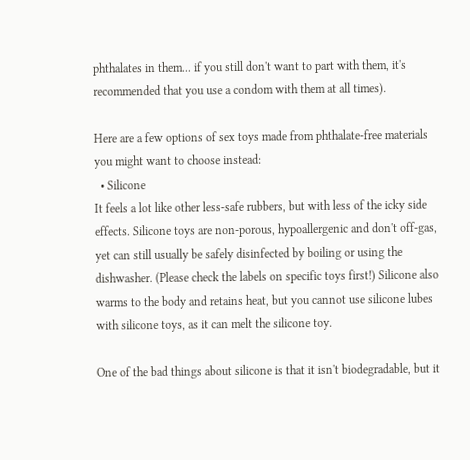phthalates in them... if you still don't want to part with them, it's recommended that you use a condom with them at all times).

Here are a few options of sex toys made from phthalate-free materials you might want to choose instead:
  • Silicone
It feels a lot like other less-safe rubbers, but with less of the icky side effects. Silicone toys are non-porous, hypoallergenic and don't off-gas, yet can still usually be safely disinfected by boiling or using the dishwasher. (Please check the labels on specific toys first!) Silicone also warms to the body and retains heat, but you cannot use silicone lubes with silicone toys, as it can melt the silicone toy.

One of the bad things about silicone is that it isn't biodegradable, but it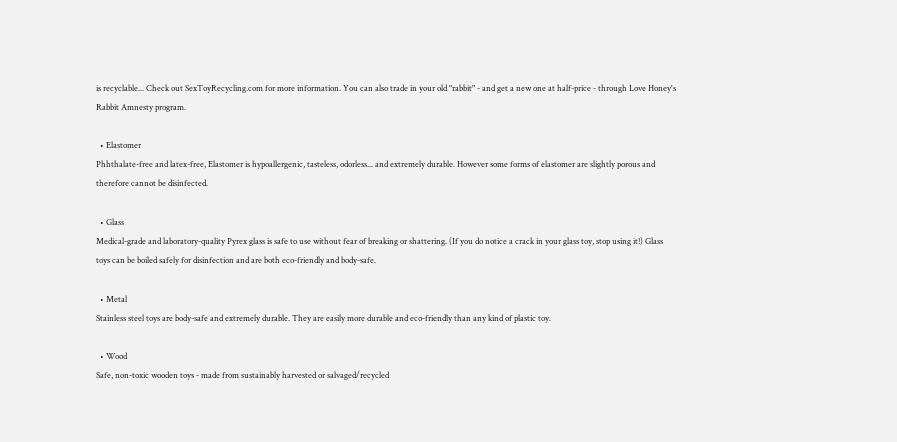is recyclable... Check out SexToyRecycling.com for more information. You can also trade in your old "rabbit" - and get a new one at half-price - through Love Honey's Rabbit Amnesty program.

  • Elastomer
Phhthalate-free and latex-free, Elastomer is hypoallergenic, tasteless, odorless... and extremely durable. However some forms of elastomer are slightly porous and therefore cannot be disinfected.

  • Glass
Medical-grade and laboratory-quality Pyrex glass is safe to use without fear of breaking or shattering. (If you do notice a crack in your glass toy, stop using it!) Glass toys can be boiled safely for disinfection and are both eco-friendly and body-safe.

  • Metal
Stainless steel toys are body-safe and extremely durable. They are easily more durable and eco-friendly than any kind of plastic toy.

  • Wood
Safe, non-toxic wooden toys - made from sustainably harvested or salvaged/recycled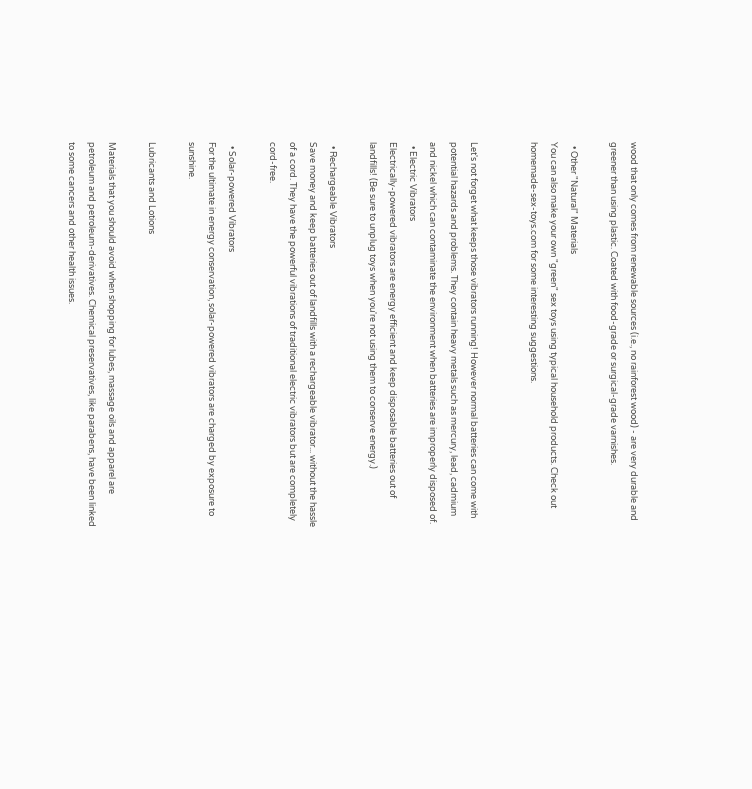wood that only comes from renewable sources (i.e., no rainforest wood) - are very durable and greener than using plastic. Coated with food-grade or surgical-grade varnishes.

  • Other "Natural" Materials
You can also make your own "green" sex toys using typical household products. Check out homemade-sex-toys.com for some interesting suggestions.


Let's not forget what keeps those vibrators running! However normal batteries can come with potential hazards and problems. They contain heavy metals such as mercury, lead, cadmium and nickel which can contaminate the environment when batteries are improperly disposed of.
  • Electric Vibrators
Electrically-powered vibrators are energy efficient and keep disposable batteries out of landfills! (Be sure to unplug toys when you're not using them to conserve energy.)

  • Rechargeable Vibrators
Save money and keep batteries out of landfills with a rechargeable vibrator... without the hassle of a cord. They have the powerful vibrations of traditional electric vibrators but are completely cord-free.

  • Solar-powered Vibrators
For the ultimate in energy conservation, solar-powered vibrators are charged by exposure to sunshine.

Lubricants and Lotions

Materials that you should avoid when shopping for lubes, massage oils and apparel are petroleum and petroleum-derivatives. Chemical preservatives, like parabens, have been linked to some cancers and other health issues.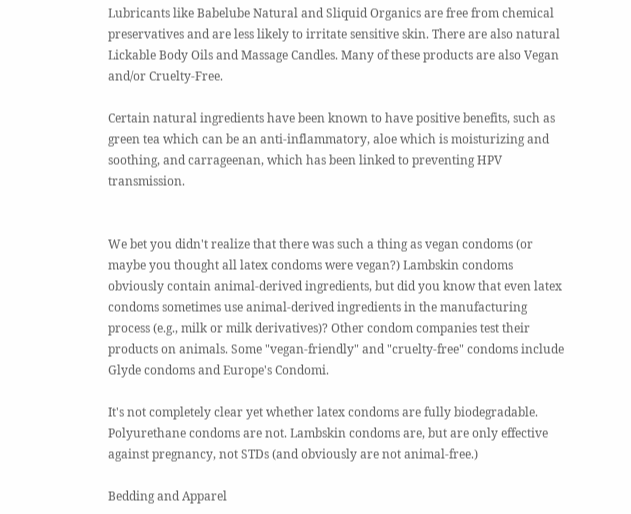Lubricants like Babelube Natural and Sliquid Organics are free from chemical preservatives and are less likely to irritate sensitive skin. There are also natural Lickable Body Oils and Massage Candles. Many of these products are also Vegan and/or Cruelty-Free.

Certain natural ingredients have been known to have positive benefits, such as green tea which can be an anti-inflammatory, aloe which is moisturizing and soothing, and carrageenan, which has been linked to preventing HPV transmission.


We bet you didn't realize that there was such a thing as vegan condoms (or maybe you thought all latex condoms were vegan?) Lambskin condoms obviously contain animal-derived ingredients, but did you know that even latex condoms sometimes use animal-derived ingredients in the manufacturing process (e.g., milk or milk derivatives)? Other condom companies test their products on animals. Some "vegan-friendly" and "cruelty-free" condoms include Glyde condoms and Europe's Condomi.

It's not completely clear yet whether latex condoms are fully biodegradable. Polyurethane condoms are not. Lambskin condoms are, but are only effective against pregnancy, not STDs (and obviously are not animal-free.)

Bedding and Apparel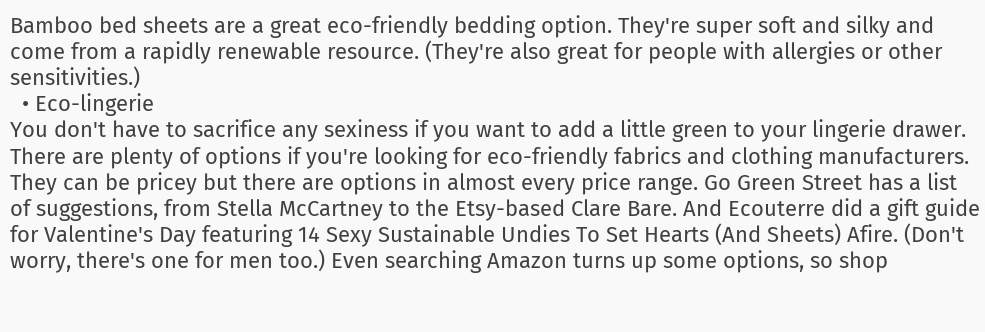Bamboo bed sheets are a great eco-friendly bedding option. They're super soft and silky and come from a rapidly renewable resource. (They're also great for people with allergies or other sensitivities.)
  • Eco-lingerie
You don't have to sacrifice any sexiness if you want to add a little green to your lingerie drawer. There are plenty of options if you're looking for eco-friendly fabrics and clothing manufacturers. They can be pricey but there are options in almost every price range. Go Green Street has a list of suggestions, from Stella McCartney to the Etsy-based Clare Bare. And Ecouterre did a gift guide for Valentine's Day featuring 14 Sexy Sustainable Undies To Set Hearts (And Sheets) Afire. (Don't worry, there's one for men too.) Even searching Amazon turns up some options, so shop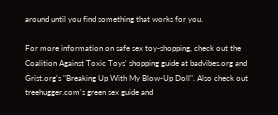around until you find something that works for you.

For more information on safe sex toy-shopping, check out the Coalition Against Toxic Toys' shopping guide at badvibes.org and Grist.org's "Breaking Up With My Blow-Up Doll". Also check out treehugger.com's green sex guide and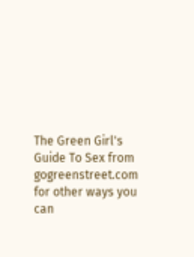The Green Girl's Guide To Sex from gogreenstreet.com for other ways you can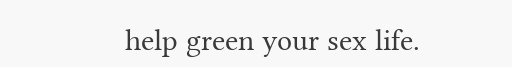help green your sex life.